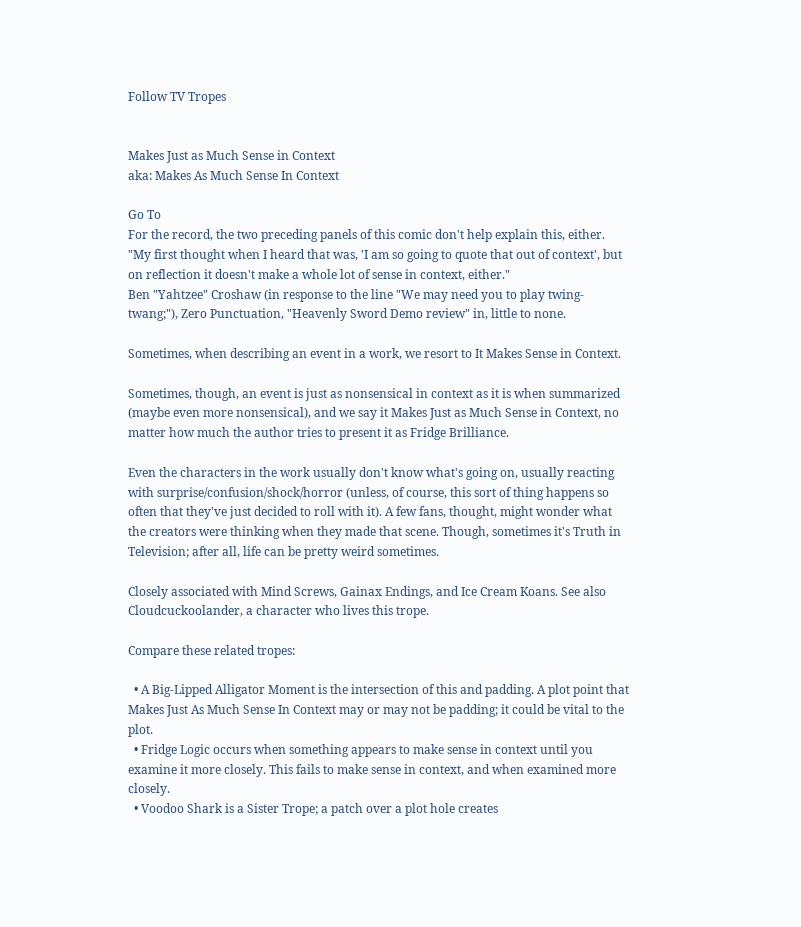Follow TV Tropes


Makes Just as Much Sense in Context
aka: Makes As Much Sense In Context

Go To
For the record, the two preceding panels of this comic don't help explain this, either.
"My first thought when I heard that was, 'I am so going to quote that out of context', but on reflection it doesn't make a whole lot of sense in context, either."
Ben "Yahtzee" Croshaw (in response to the line "We may need you to play twing-twang;"), Zero Punctuation, "Heavenly Sword Demo review" in, little to none.

Sometimes, when describing an event in a work, we resort to It Makes Sense in Context.

Sometimes, though, an event is just as nonsensical in context as it is when summarized (maybe even more nonsensical), and we say it Makes Just as Much Sense in Context, no matter how much the author tries to present it as Fridge Brilliance.

Even the characters in the work usually don't know what's going on, usually reacting with surprise/confusion/shock/horror (unless, of course, this sort of thing happens so often that they've just decided to roll with it). A few fans, thought, might wonder what the creators were thinking when they made that scene. Though, sometimes it's Truth in Television; after all, life can be pretty weird sometimes.

Closely associated with Mind Screws, Gainax Endings, and Ice Cream Koans. See also Cloudcuckoolander, a character who lives this trope.

Compare these related tropes:

  • A Big-Lipped Alligator Moment is the intersection of this and padding. A plot point that Makes Just As Much Sense In Context may or may not be padding; it could be vital to the plot.
  • Fridge Logic occurs when something appears to make sense in context until you examine it more closely. This fails to make sense in context, and when examined more closely.
  • Voodoo Shark is a Sister Trope; a patch over a plot hole creates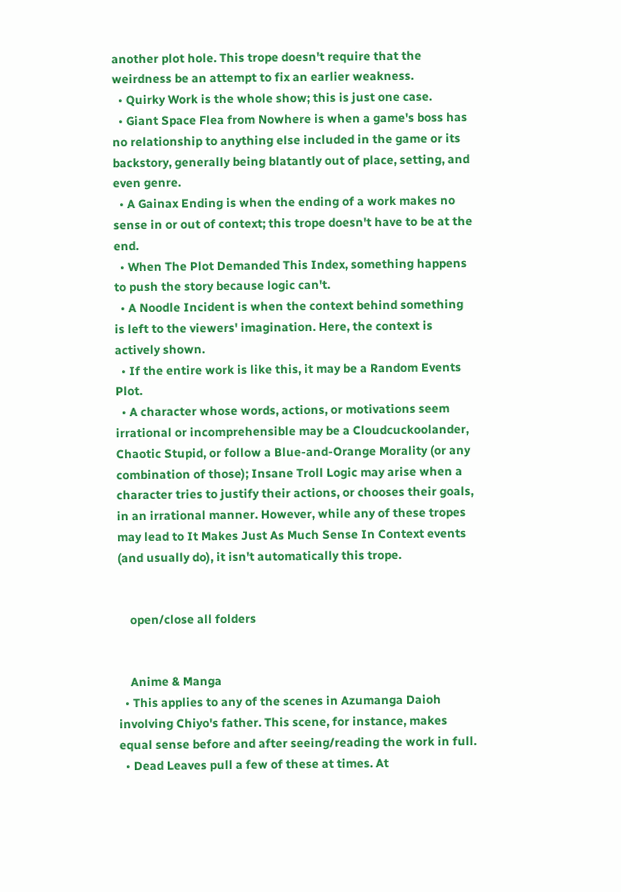another plot hole. This trope doesn't require that the weirdness be an attempt to fix an earlier weakness.
  • Quirky Work is the whole show; this is just one case.
  • Giant Space Flea from Nowhere is when a game's boss has no relationship to anything else included in the game or its backstory, generally being blatantly out of place, setting, and even genre.
  • A Gainax Ending is when the ending of a work makes no sense in or out of context; this trope doesn't have to be at the end.
  • When The Plot Demanded This Index, something happens to push the story because logic can't.
  • A Noodle Incident is when the context behind something is left to the viewers' imagination. Here, the context is actively shown.
  • If the entire work is like this, it may be a Random Events Plot.
  • A character whose words, actions, or motivations seem irrational or incomprehensible may be a Cloudcuckoolander, Chaotic Stupid, or follow a Blue-and-Orange Morality (or any combination of those); Insane Troll Logic may arise when a character tries to justify their actions, or chooses their goals, in an irrational manner. However, while any of these tropes may lead to It Makes Just As Much Sense In Context events (and usually do), it isn't automatically this trope.


    open/close all folders


    Anime & Manga
  • This applies to any of the scenes in Azumanga Daioh involving Chiyo's father. This scene, for instance, makes equal sense before and after seeing/reading the work in full.
  • Dead Leaves pull a few of these at times. At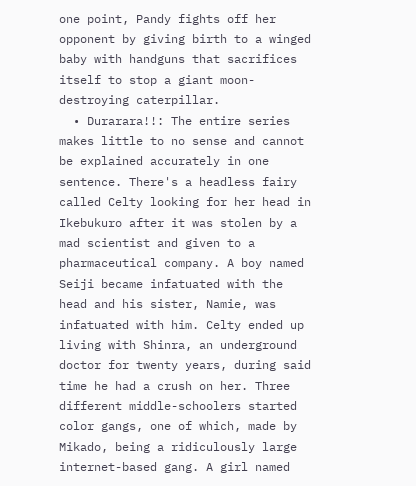one point, Pandy fights off her opponent by giving birth to a winged baby with handguns that sacrifices itself to stop a giant moon-destroying caterpillar.
  • Durarara!!: The entire series makes little to no sense and cannot be explained accurately in one sentence. There's a headless fairy called Celty looking for her head in Ikebukuro after it was stolen by a mad scientist and given to a pharmaceutical company. A boy named Seiji became infatuated with the head and his sister, Namie, was infatuated with him. Celty ended up living with Shinra, an underground doctor for twenty years, during said time he had a crush on her. Three different middle-schoolers started color gangs, one of which, made by Mikado, being a ridiculously large internet-based gang. A girl named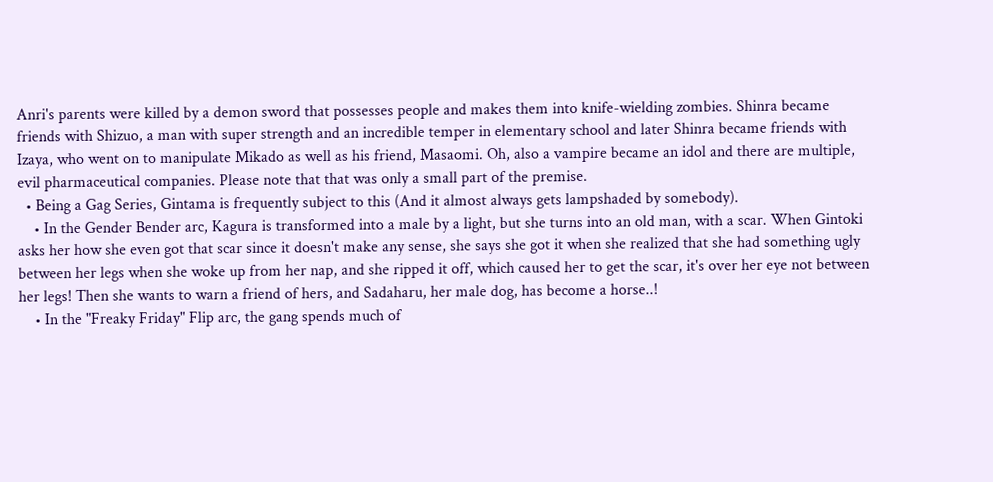Anri's parents were killed by a demon sword that possesses people and makes them into knife-wielding zombies. Shinra became friends with Shizuo, a man with super strength and an incredible temper in elementary school and later Shinra became friends with Izaya, who went on to manipulate Mikado as well as his friend, Masaomi. Oh, also a vampire became an idol and there are multiple, evil pharmaceutical companies. Please note that that was only a small part of the premise.
  • Being a Gag Series, Gintama is frequently subject to this (And it almost always gets lampshaded by somebody).
    • In the Gender Bender arc, Kagura is transformed into a male by a light, but she turns into an old man, with a scar. When Gintoki asks her how she even got that scar since it doesn't make any sense, she says she got it when she realized that she had something ugly between her legs when she woke up from her nap, and she ripped it off, which caused her to get the scar, it's over her eye not between her legs! Then she wants to warn a friend of hers, and Sadaharu, her male dog, has become a horse..!
    • In the "Freaky Friday" Flip arc, the gang spends much of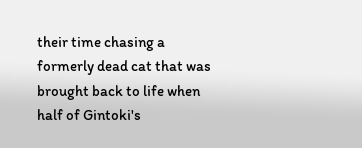their time chasing a formerly dead cat that was brought back to life when half of Gintoki's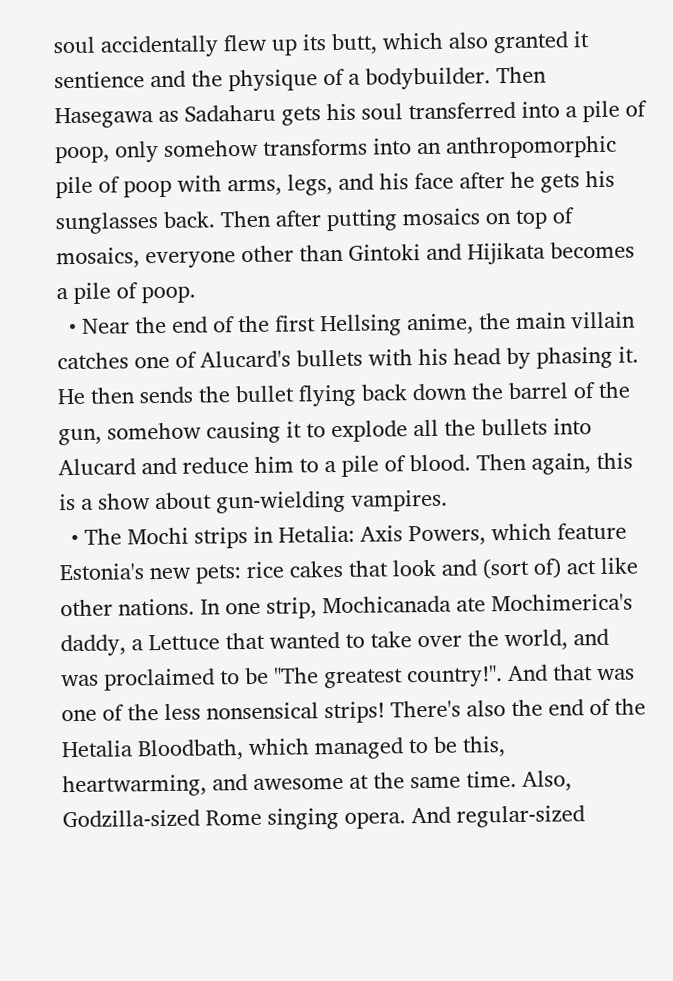soul accidentally flew up its butt, which also granted it sentience and the physique of a bodybuilder. Then Hasegawa as Sadaharu gets his soul transferred into a pile of poop, only somehow transforms into an anthropomorphic pile of poop with arms, legs, and his face after he gets his sunglasses back. Then after putting mosaics on top of mosaics, everyone other than Gintoki and Hijikata becomes a pile of poop.
  • Near the end of the first Hellsing anime, the main villain catches one of Alucard's bullets with his head by phasing it. He then sends the bullet flying back down the barrel of the gun, somehow causing it to explode all the bullets into Alucard and reduce him to a pile of blood. Then again, this is a show about gun-wielding vampires.
  • The Mochi strips in Hetalia: Axis Powers, which feature Estonia's new pets: rice cakes that look and (sort of) act like other nations. In one strip, Mochicanada ate Mochimerica's daddy, a Lettuce that wanted to take over the world, and was proclaimed to be "The greatest country!". And that was one of the less nonsensical strips! There's also the end of the Hetalia Bloodbath, which managed to be this, heartwarming, and awesome at the same time. Also, Godzilla-sized Rome singing opera. And regular-sized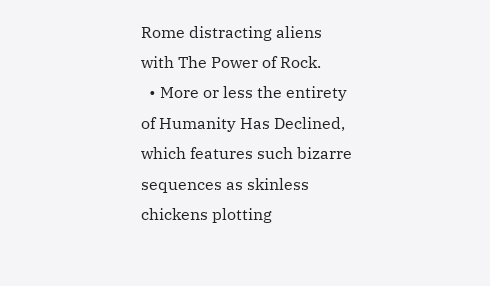Rome distracting aliens with The Power of Rock.
  • More or less the entirety of Humanity Has Declined, which features such bizarre sequences as skinless chickens plotting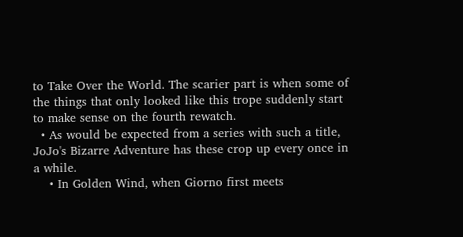to Take Over the World. The scarier part is when some of the things that only looked like this trope suddenly start to make sense on the fourth rewatch.
  • As would be expected from a series with such a title, JoJo's Bizarre Adventure has these crop up every once in a while.
    • In Golden Wind, when Giorno first meets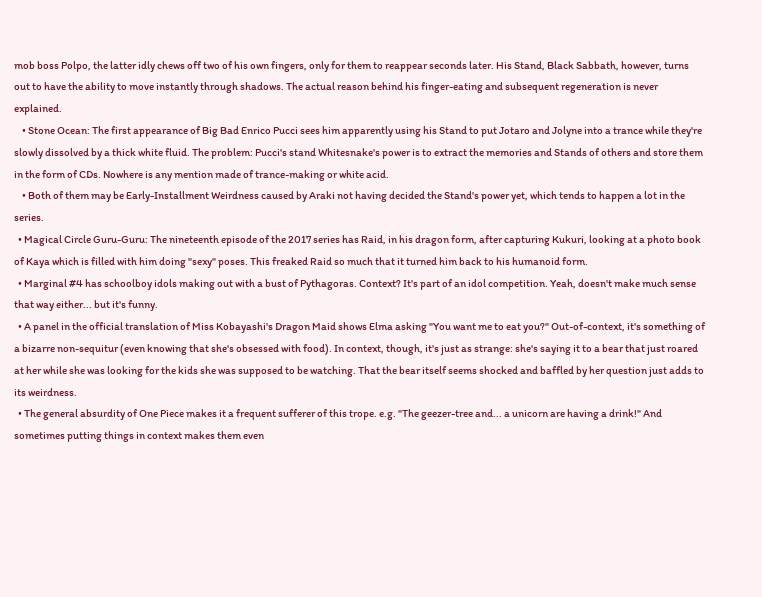mob boss Polpo, the latter idly chews off two of his own fingers, only for them to reappear seconds later. His Stand, Black Sabbath, however, turns out to have the ability to move instantly through shadows. The actual reason behind his finger-eating and subsequent regeneration is never explained.
    • Stone Ocean: The first appearance of Big Bad Enrico Pucci sees him apparently using his Stand to put Jotaro and Jolyne into a trance while they're slowly dissolved by a thick white fluid. The problem: Pucci's stand Whitesnake's power is to extract the memories and Stands of others and store them in the form of CDs. Nowhere is any mention made of trance-making or white acid.
    • Both of them may be Early-Installment Weirdness caused by Araki not having decided the Stand's power yet, which tends to happen a lot in the series.
  • Magical Circle Guru-Guru: The nineteenth episode of the 2017 series has Raid, in his dragon form, after capturing Kukuri, looking at a photo book of Kaya which is filled with him doing "sexy" poses. This freaked Raid so much that it turned him back to his humanoid form.
  • Marginal #4 has schoolboy idols making out with a bust of Pythagoras. Context? It's part of an idol competition. Yeah, doesn't make much sense that way either... but it's funny.
  • A panel in the official translation of Miss Kobayashi's Dragon Maid shows Elma asking "You want me to eat you?" Out-of-context, it's something of a bizarre non-sequitur (even knowing that she's obsessed with food). In context, though, it's just as strange: she's saying it to a bear that just roared at her while she was looking for the kids she was supposed to be watching. That the bear itself seems shocked and baffled by her question just adds to its weirdness.
  • The general absurdity of One Piece makes it a frequent sufferer of this trope. e.g. "The geezer-tree and... a unicorn are having a drink!" And sometimes putting things in context makes them even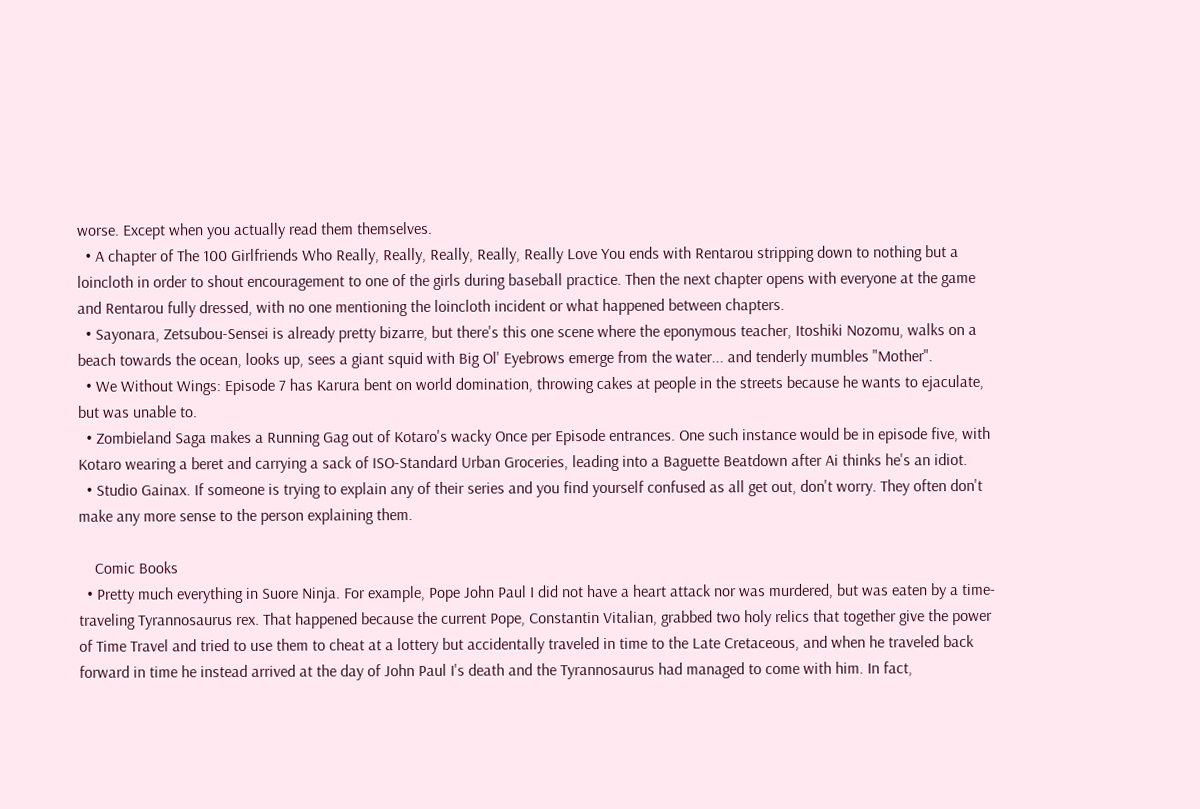worse. Except when you actually read them themselves.
  • A chapter of The 100 Girlfriends Who Really, Really, Really, Really, Really Love You ends with Rentarou stripping down to nothing but a loincloth in order to shout encouragement to one of the girls during baseball practice. Then the next chapter opens with everyone at the game and Rentarou fully dressed, with no one mentioning the loincloth incident or what happened between chapters.
  • Sayonara, Zetsubou-Sensei is already pretty bizarre, but there's this one scene where the eponymous teacher, Itoshiki Nozomu, walks on a beach towards the ocean, looks up, sees a giant squid with Big Ol' Eyebrows emerge from the water... and tenderly mumbles "Mother".
  • We Without Wings: Episode 7 has Karura bent on world domination, throwing cakes at people in the streets because he wants to ejaculate, but was unable to.
  • Zombieland Saga makes a Running Gag out of Kotaro's wacky Once per Episode entrances. One such instance would be in episode five, with Kotaro wearing a beret and carrying a sack of ISO-Standard Urban Groceries, leading into a Baguette Beatdown after Ai thinks he's an idiot.
  • Studio Gainax. If someone is trying to explain any of their series and you find yourself confused as all get out, don't worry. They often don't make any more sense to the person explaining them.

    Comic Books
  • Pretty much everything in Suore Ninja. For example, Pope John Paul I did not have a heart attack nor was murdered, but was eaten by a time-traveling Tyrannosaurus rex. That happened because the current Pope, Constantin Vitalian, grabbed two holy relics that together give the power of Time Travel and tried to use them to cheat at a lottery but accidentally traveled in time to the Late Cretaceous, and when he traveled back forward in time he instead arrived at the day of John Paul I's death and the Tyrannosaurus had managed to come with him. In fact,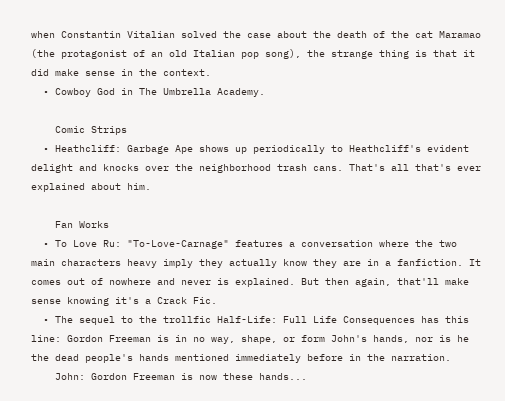when Constantin Vitalian solved the case about the death of the cat Maramao (the protagonist of an old Italian pop song), the strange thing is that it did make sense in the context.
  • Cowboy God in The Umbrella Academy.

    Comic Strips
  • Heathcliff: Garbage Ape shows up periodically to Heathcliff's evident delight and knocks over the neighborhood trash cans. That's all that's ever explained about him.

    Fan Works
  • To Love Ru: "To-Love-Carnage" features a conversation where the two main characters heavy imply they actually know they are in a fanfiction. It comes out of nowhere and never is explained. But then again, that'll make sense knowing it's a Crack Fic.
  • The sequel to the trollfic Half-Life: Full Life Consequences has this line: Gordon Freeman is in no way, shape, or form John's hands, nor is he the dead people's hands mentioned immediately before in the narration.
    John: Gordon Freeman is now these hands...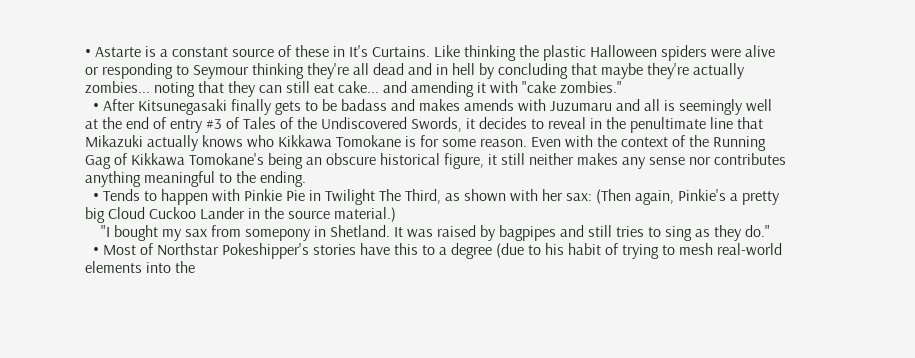• Astarte is a constant source of these in It's Curtains. Like thinking the plastic Halloween spiders were alive or responding to Seymour thinking they're all dead and in hell by concluding that maybe they're actually zombies... noting that they can still eat cake... and amending it with "cake zombies."
  • After Kitsunegasaki finally gets to be badass and makes amends with Juzumaru and all is seemingly well at the end of entry #3 of Tales of the Undiscovered Swords, it decides to reveal in the penultimate line that Mikazuki actually knows who Kikkawa Tomokane is for some reason. Even with the context of the Running Gag of Kikkawa Tomokane's being an obscure historical figure, it still neither makes any sense nor contributes anything meaningful to the ending.
  • Tends to happen with Pinkie Pie in Twilight The Third, as shown with her sax: (Then again, Pinkie's a pretty big Cloud Cuckoo Lander in the source material.)
    "I bought my sax from somepony in Shetland. It was raised by bagpipes and still tries to sing as they do."
  • Most of Northstar Pokeshipper's stories have this to a degree (due to his habit of trying to mesh real-world elements into the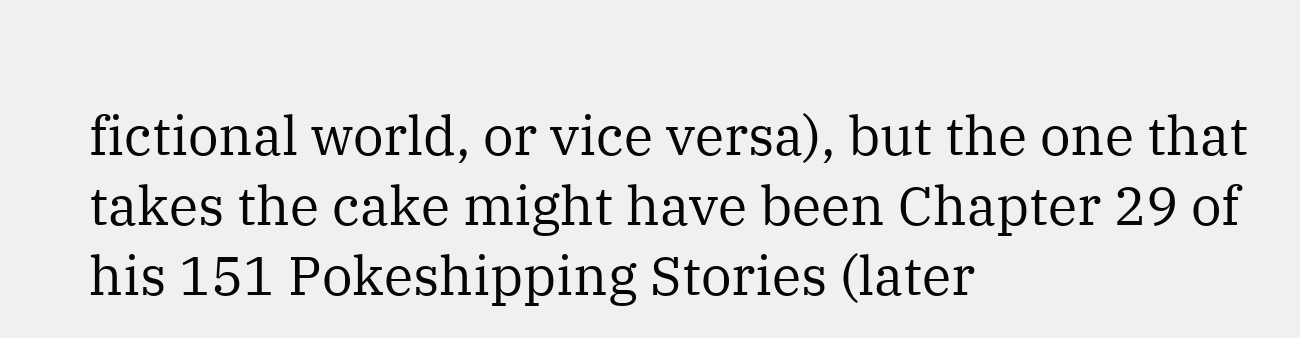fictional world, or vice versa), but the one that takes the cake might have been Chapter 29 of his 151 Pokeshipping Stories (later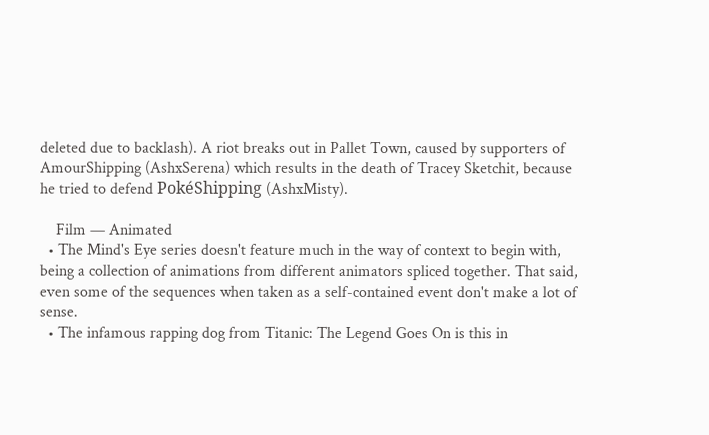deleted due to backlash). A riot breaks out in Pallet Town, caused by supporters of AmourShipping (AshxSerena) which results in the death of Tracey Sketchit, because he tried to defend PokéShipping (AshxMisty).

    Film — Animated
  • The Mind's Eye series doesn't feature much in the way of context to begin with, being a collection of animations from different animators spliced together. That said, even some of the sequences when taken as a self-contained event don't make a lot of sense.
  • The infamous rapping dog from Titanic: The Legend Goes On is this in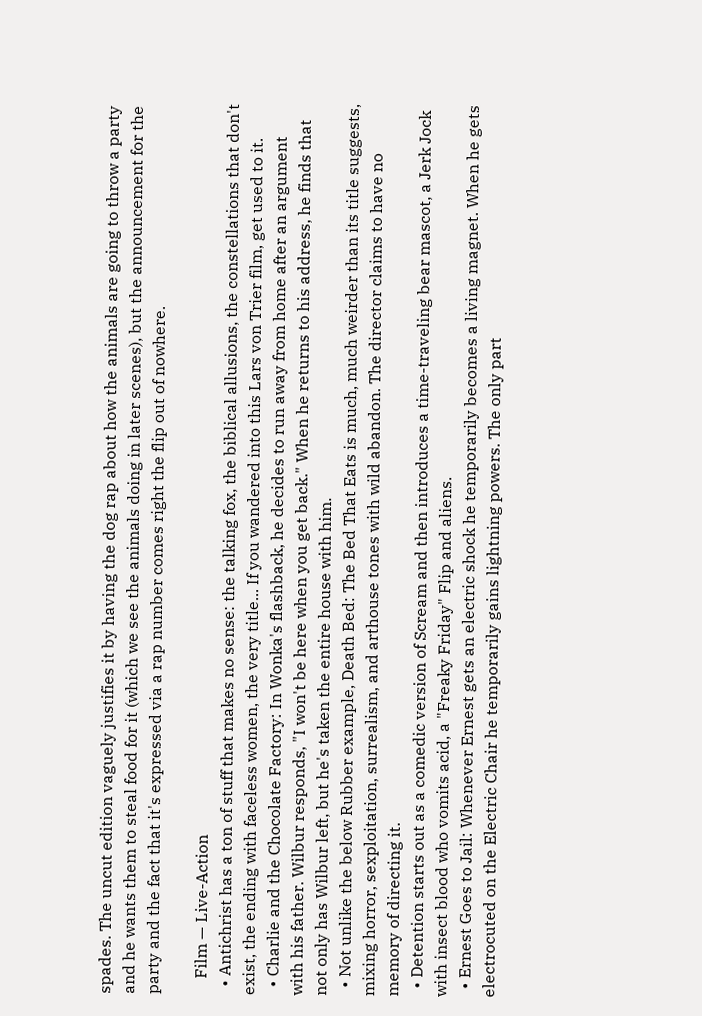spades. The uncut edition vaguely justifies it by having the dog rap about how the animals are going to throw a party and he wants them to steal food for it (which we see the animals doing in later scenes), but the announcement for the party and the fact that it's expressed via a rap number comes right the flip out of nowhere.

    Film — Live-Action
  • Antichrist has a ton of stuff that makes no sense: the talking fox, the biblical allusions, the constellations that don't exist, the ending with faceless women, the very title... If you wandered into this Lars von Trier film, get used to it.
  • Charlie and the Chocolate Factory: In Wonka's flashback, he decides to run away from home after an argument with his father. Wilbur responds, "I won't be here when you get back." When he returns to his address, he finds that not only has Wilbur left, but he's taken the entire house with him.
  • Not unlike the below Rubber example, Death Bed: The Bed That Eats is much, much weirder than its title suggests, mixing horror, sexploitation, surrealism, and arthouse tones with wild abandon. The director claims to have no memory of directing it.
  • Detention starts out as a comedic version of Scream and then introduces a time-traveling bear mascot, a Jerk Jock with insect blood who vomits acid, a "Freaky Friday" Flip and aliens.
  • Ernest Goes to Jail: Whenever Ernest gets an electric shock he temporarily becomes a living magnet. When he gets electrocuted on the Electric Chair he temporarily gains lightning powers. The only part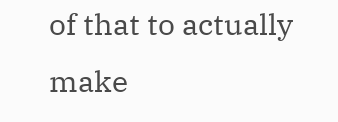of that to actually make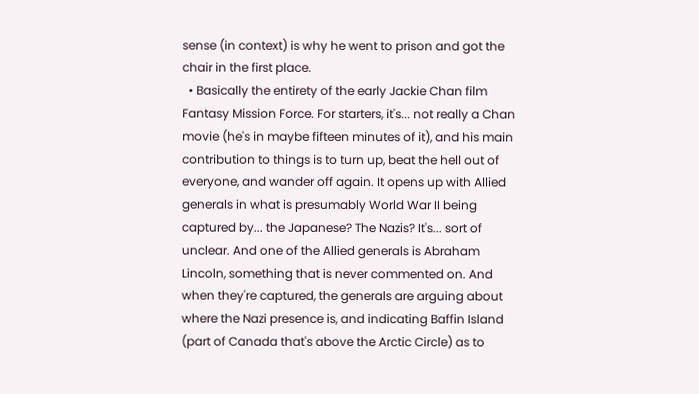sense (in context) is why he went to prison and got the chair in the first place.
  • Basically the entirety of the early Jackie Chan film Fantasy Mission Force. For starters, it's... not really a Chan movie (he's in maybe fifteen minutes of it), and his main contribution to things is to turn up, beat the hell out of everyone, and wander off again. It opens up with Allied generals in what is presumably World War II being captured by... the Japanese? The Nazis? It's... sort of unclear. And one of the Allied generals is Abraham Lincoln, something that is never commented on. And when they're captured, the generals are arguing about where the Nazi presence is, and indicating Baffin Island (part of Canada that's above the Arctic Circle) as to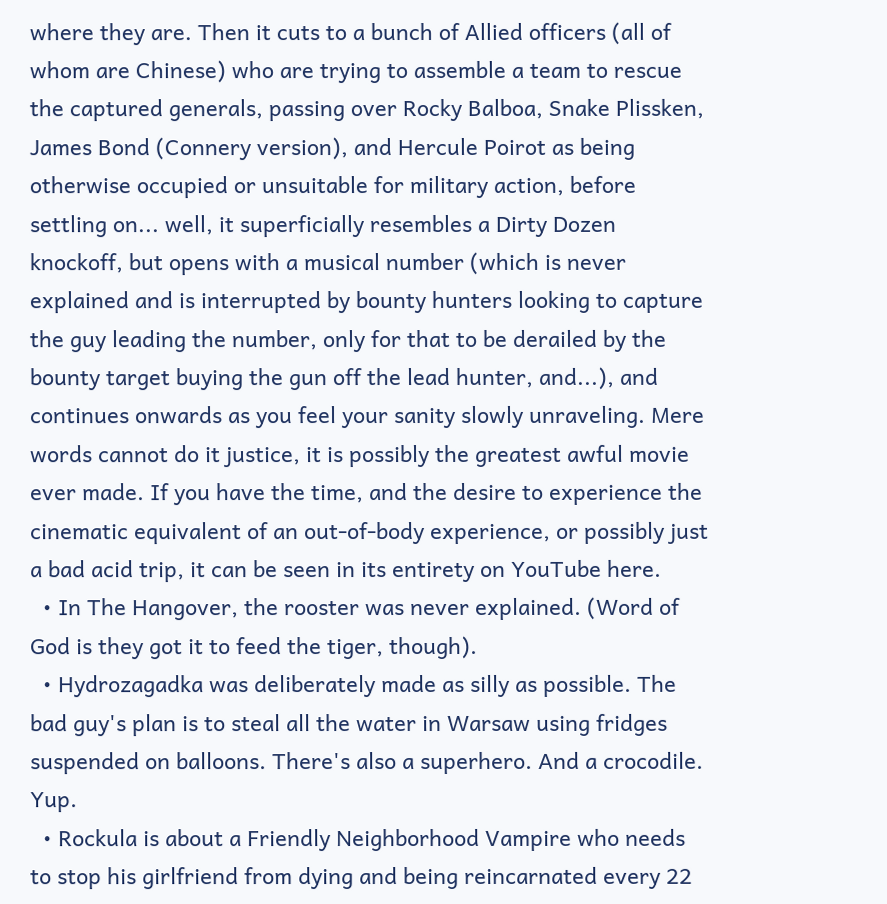where they are. Then it cuts to a bunch of Allied officers (all of whom are Chinese) who are trying to assemble a team to rescue the captured generals, passing over Rocky Balboa, Snake Plissken, James Bond (Connery version), and Hercule Poirot as being otherwise occupied or unsuitable for military action, before settling on... well, it superficially resembles a Dirty Dozen knockoff, but opens with a musical number (which is never explained and is interrupted by bounty hunters looking to capture the guy leading the number, only for that to be derailed by the bounty target buying the gun off the lead hunter, and...), and continues onwards as you feel your sanity slowly unraveling. Mere words cannot do it justice, it is possibly the greatest awful movie ever made. If you have the time, and the desire to experience the cinematic equivalent of an out-of-body experience, or possibly just a bad acid trip, it can be seen in its entirety on YouTube here.
  • In The Hangover, the rooster was never explained. (Word of God is they got it to feed the tiger, though).
  • Hydrozagadka was deliberately made as silly as possible. The bad guy's plan is to steal all the water in Warsaw using fridges suspended on balloons. There's also a superhero. And a crocodile. Yup.
  • Rockula is about a Friendly Neighborhood Vampire who needs to stop his girlfriend from dying and being reincarnated every 22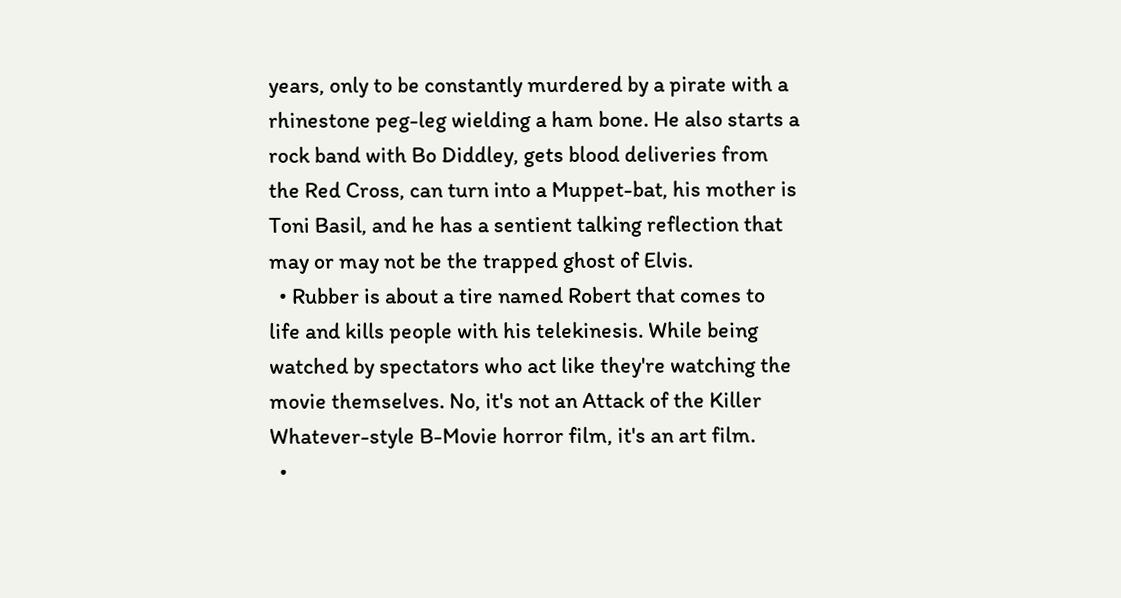years, only to be constantly murdered by a pirate with a rhinestone peg-leg wielding a ham bone. He also starts a rock band with Bo Diddley, gets blood deliveries from the Red Cross, can turn into a Muppet-bat, his mother is Toni Basil, and he has a sentient talking reflection that may or may not be the trapped ghost of Elvis.
  • Rubber is about a tire named Robert that comes to life and kills people with his telekinesis. While being watched by spectators who act like they're watching the movie themselves. No, it's not an Attack of the Killer Whatever-style B-Movie horror film, it's an art film.
  •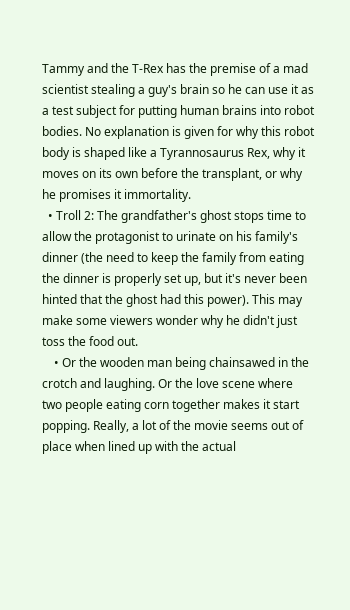Tammy and the T-Rex has the premise of a mad scientist stealing a guy's brain so he can use it as a test subject for putting human brains into robot bodies. No explanation is given for why this robot body is shaped like a Tyrannosaurus Rex, why it moves on its own before the transplant, or why he promises it immortality.
  • Troll 2: The grandfather's ghost stops time to allow the protagonist to urinate on his family's dinner (the need to keep the family from eating the dinner is properly set up, but it's never been hinted that the ghost had this power). This may make some viewers wonder why he didn't just toss the food out.
    • Or the wooden man being chainsawed in the crotch and laughing. Or the love scene where two people eating corn together makes it start popping. Really, a lot of the movie seems out of place when lined up with the actual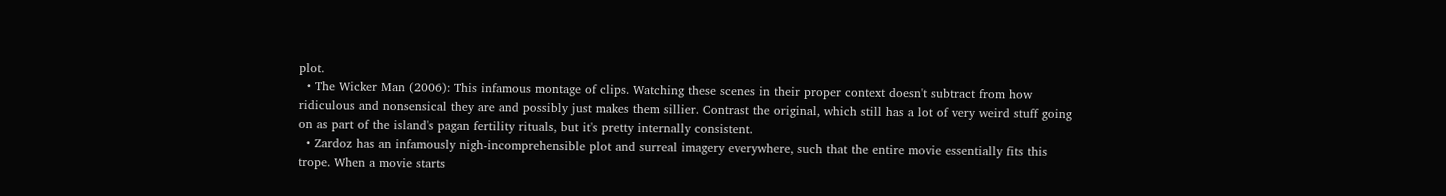plot.
  • The Wicker Man (2006): This infamous montage of clips. Watching these scenes in their proper context doesn't subtract from how ridiculous and nonsensical they are and possibly just makes them sillier. Contrast the original, which still has a lot of very weird stuff going on as part of the island's pagan fertility rituals, but it's pretty internally consistent.
  • Zardoz has an infamously nigh-incomprehensible plot and surreal imagery everywhere, such that the entire movie essentially fits this trope. When a movie starts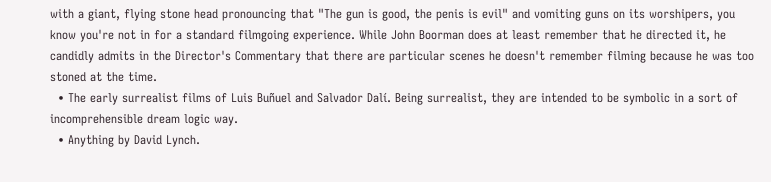with a giant, flying stone head pronouncing that "The gun is good, the penis is evil" and vomiting guns on its worshipers, you know you're not in for a standard filmgoing experience. While John Boorman does at least remember that he directed it, he candidly admits in the Director's Commentary that there are particular scenes he doesn't remember filming because he was too stoned at the time.
  • The early surrealist films of Luis Buñuel and Salvador Dalí. Being surrealist, they are intended to be symbolic in a sort of incomprehensible dream logic way.
  • Anything by David Lynch.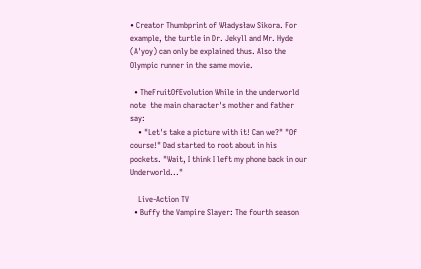• Creator Thumbprint of Władysław Sikora. For example, the turtle in Dr. Jekyll and Mr. Hyde (A'yoy) can only be explained thus. Also the Olympic runner in the same movie.

  • TheFruitOfEvolution While in the underworld note  the main character's mother and father say:
    • "Let's take a picture with it! Can we?" "Of course!" Dad started to root about in his pockets. "Wait, I think I left my phone back in our Underworld..."

    Live-Action TV
  • Buffy the Vampire Slayer: The fourth season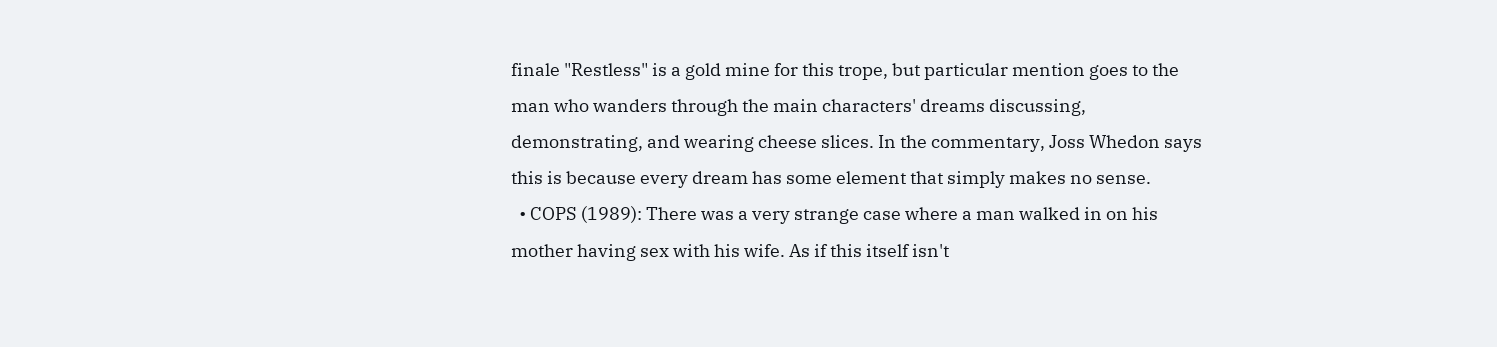finale "Restless" is a gold mine for this trope, but particular mention goes to the man who wanders through the main characters' dreams discussing, demonstrating, and wearing cheese slices. In the commentary, Joss Whedon says this is because every dream has some element that simply makes no sense.
  • COPS (1989): There was a very strange case where a man walked in on his mother having sex with his wife. As if this itself isn't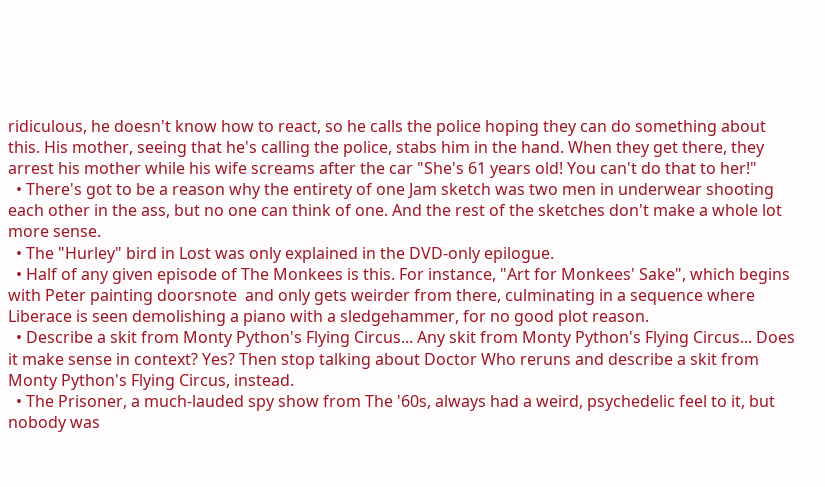ridiculous, he doesn't know how to react, so he calls the police hoping they can do something about this. His mother, seeing that he's calling the police, stabs him in the hand. When they get there, they arrest his mother while his wife screams after the car "She's 61 years old! You can't do that to her!"
  • There's got to be a reason why the entirety of one Jam sketch was two men in underwear shooting each other in the ass, but no one can think of one. And the rest of the sketches don't make a whole lot more sense.
  • The "Hurley" bird in Lost was only explained in the DVD-only epilogue.
  • Half of any given episode of The Monkees is this. For instance, "Art for Monkees' Sake", which begins with Peter painting doorsnote  and only gets weirder from there, culminating in a sequence where Liberace is seen demolishing a piano with a sledgehammer, for no good plot reason.
  • Describe a skit from Monty Python's Flying Circus... Any skit from Monty Python's Flying Circus... Does it make sense in context? Yes? Then stop talking about Doctor Who reruns and describe a skit from Monty Python's Flying Circus, instead.
  • The Prisoner, a much-lauded spy show from The '60s, always had a weird, psychedelic feel to it, but nobody was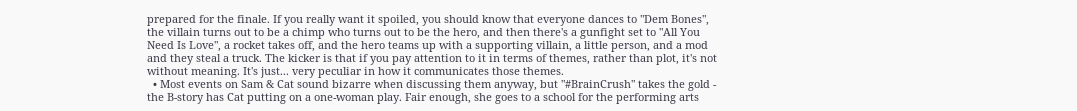prepared for the finale. If you really want it spoiled, you should know that everyone dances to "Dem Bones", the villain turns out to be a chimp who turns out to be the hero, and then there's a gunfight set to "All You Need Is Love", a rocket takes off, and the hero teams up with a supporting villain, a little person, and a mod and they steal a truck. The kicker is that if you pay attention to it in terms of themes, rather than plot, it's not without meaning. It's just... very peculiar in how it communicates those themes.
  • Most events on Sam & Cat sound bizarre when discussing them anyway, but "#BrainCrush" takes the gold - the B-story has Cat putting on a one-woman play. Fair enough, she goes to a school for the performing arts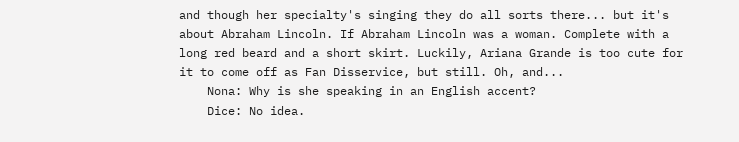and though her specialty's singing they do all sorts there... but it's about Abraham Lincoln. If Abraham Lincoln was a woman. Complete with a long red beard and a short skirt. Luckily, Ariana Grande is too cute for it to come off as Fan Disservice, but still. Oh, and...
    Nona: Why is she speaking in an English accent?
    Dice: No idea.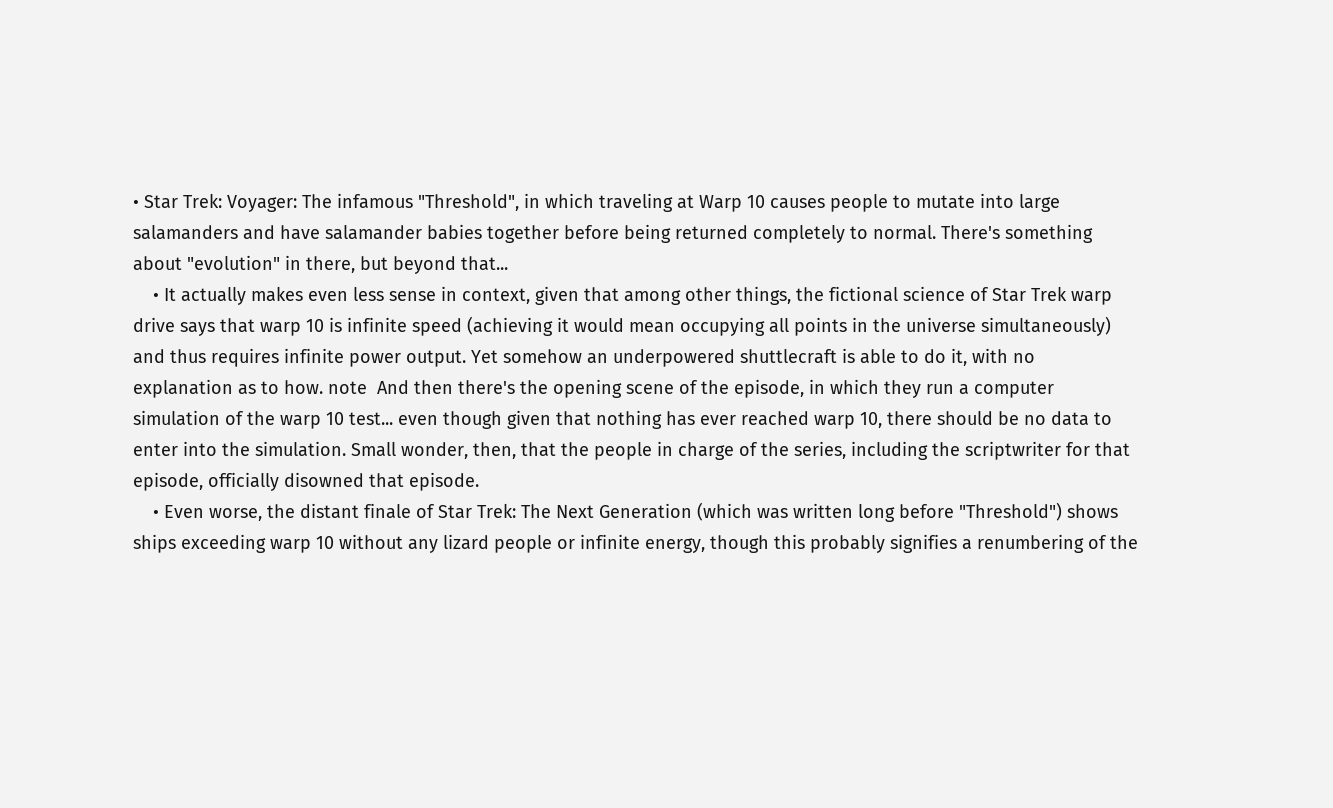• Star Trek: Voyager: The infamous "Threshold", in which traveling at Warp 10 causes people to mutate into large salamanders and have salamander babies together before being returned completely to normal. There's something about "evolution" in there, but beyond that...
    • It actually makes even less sense in context, given that among other things, the fictional science of Star Trek warp drive says that warp 10 is infinite speed (achieving it would mean occupying all points in the universe simultaneously) and thus requires infinite power output. Yet somehow an underpowered shuttlecraft is able to do it, with no explanation as to how. note  And then there's the opening scene of the episode, in which they run a computer simulation of the warp 10 test... even though given that nothing has ever reached warp 10, there should be no data to enter into the simulation. Small wonder, then, that the people in charge of the series, including the scriptwriter for that episode, officially disowned that episode.
    • Even worse, the distant finale of Star Trek: The Next Generation (which was written long before "Threshold") shows ships exceeding warp 10 without any lizard people or infinite energy, though this probably signifies a renumbering of the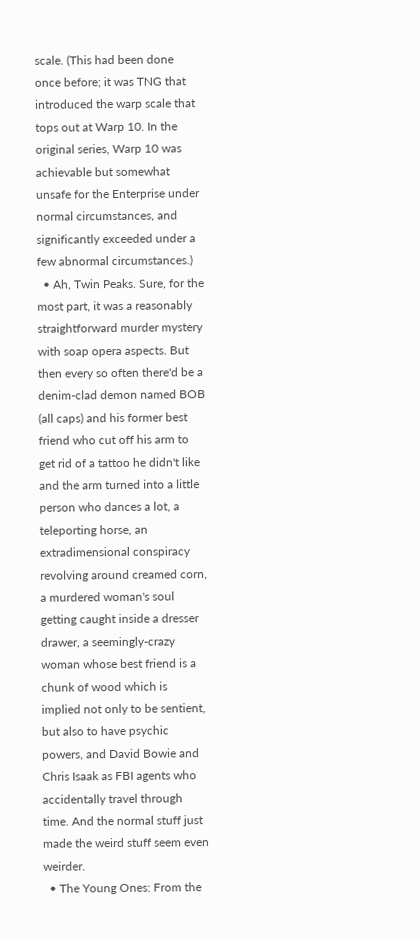scale. (This had been done once before; it was TNG that introduced the warp scale that tops out at Warp 10. In the original series, Warp 10 was achievable but somewhat unsafe for the Enterprise under normal circumstances, and significantly exceeded under a few abnormal circumstances.)
  • Ah, Twin Peaks. Sure, for the most part, it was a reasonably straightforward murder mystery with soap opera aspects. But then every so often there'd be a denim-clad demon named BOB (all caps) and his former best friend who cut off his arm to get rid of a tattoo he didn't like and the arm turned into a little person who dances a lot, a teleporting horse, an extradimensional conspiracy revolving around creamed corn, a murdered woman's soul getting caught inside a dresser drawer, a seemingly-crazy woman whose best friend is a chunk of wood which is implied not only to be sentient, but also to have psychic powers, and David Bowie and Chris Isaak as FBI agents who accidentally travel through time. And the normal stuff just made the weird stuff seem even weirder.
  • The Young Ones: From the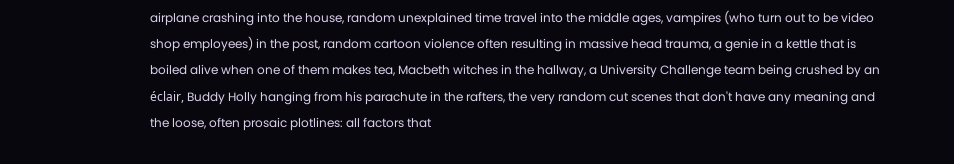airplane crashing into the house, random unexplained time travel into the middle ages, vampires (who turn out to be video shop employees) in the post, random cartoon violence often resulting in massive head trauma, a genie in a kettle that is boiled alive when one of them makes tea, Macbeth witches in the hallway, a University Challenge team being crushed by an éclair, Buddy Holly hanging from his parachute in the rafters, the very random cut scenes that don't have any meaning and the loose, often prosaic plotlines: all factors that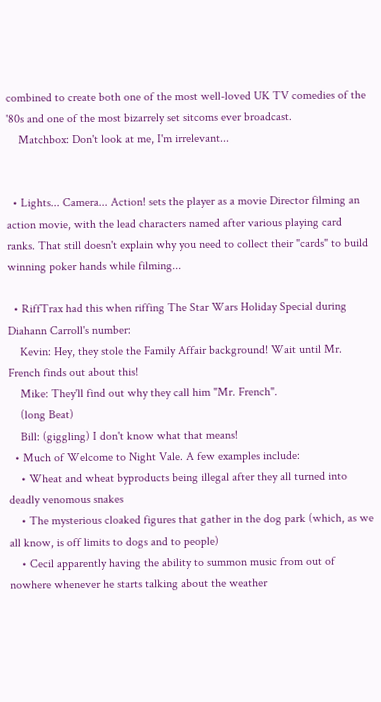combined to create both one of the most well-loved UK TV comedies of the '80s and one of the most bizarrely set sitcoms ever broadcast.
    Matchbox: Don't look at me, I'm irrelevant...


  • Lights... Camera... Action! sets the player as a movie Director filming an action movie, with the lead characters named after various playing card ranks. That still doesn't explain why you need to collect their "cards" to build winning poker hands while filming...

  • RiffTrax had this when riffing The Star Wars Holiday Special during Diahann Carroll's number:
    Kevin: Hey, they stole the Family Affair background! Wait until Mr. French finds out about this!
    Mike: They'll find out why they call him "Mr. French".
    (long Beat)
    Bill: (giggling) I don't know what that means!
  • Much of Welcome to Night Vale. A few examples include:
    • Wheat and wheat byproducts being illegal after they all turned into deadly venomous snakes
    • The mysterious cloaked figures that gather in the dog park (which, as we all know, is off limits to dogs and to people)
    • Cecil apparently having the ability to summon music from out of nowhere whenever he starts talking about the weather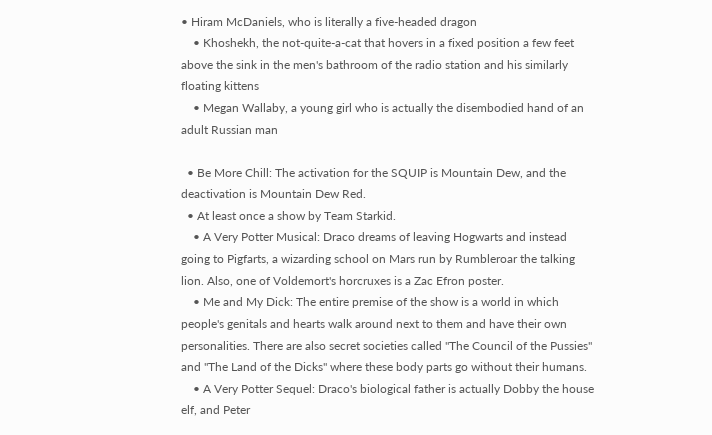• Hiram McDaniels, who is literally a five-headed dragon
    • Khoshekh, the not-quite-a-cat that hovers in a fixed position a few feet above the sink in the men's bathroom of the radio station and his similarly floating kittens
    • Megan Wallaby, a young girl who is actually the disembodied hand of an adult Russian man

  • Be More Chill: The activation for the SQUIP is Mountain Dew, and the deactivation is Mountain Dew Red.
  • At least once a show by Team Starkid.
    • A Very Potter Musical: Draco dreams of leaving Hogwarts and instead going to Pigfarts, a wizarding school on Mars run by Rumbleroar the talking lion. Also, one of Voldemort's horcruxes is a Zac Efron poster.
    • Me and My Dick: The entire premise of the show is a world in which people's genitals and hearts walk around next to them and have their own personalities. There are also secret societies called "The Council of the Pussies" and "The Land of the Dicks" where these body parts go without their humans.
    • A Very Potter Sequel: Draco's biological father is actually Dobby the house elf, and Peter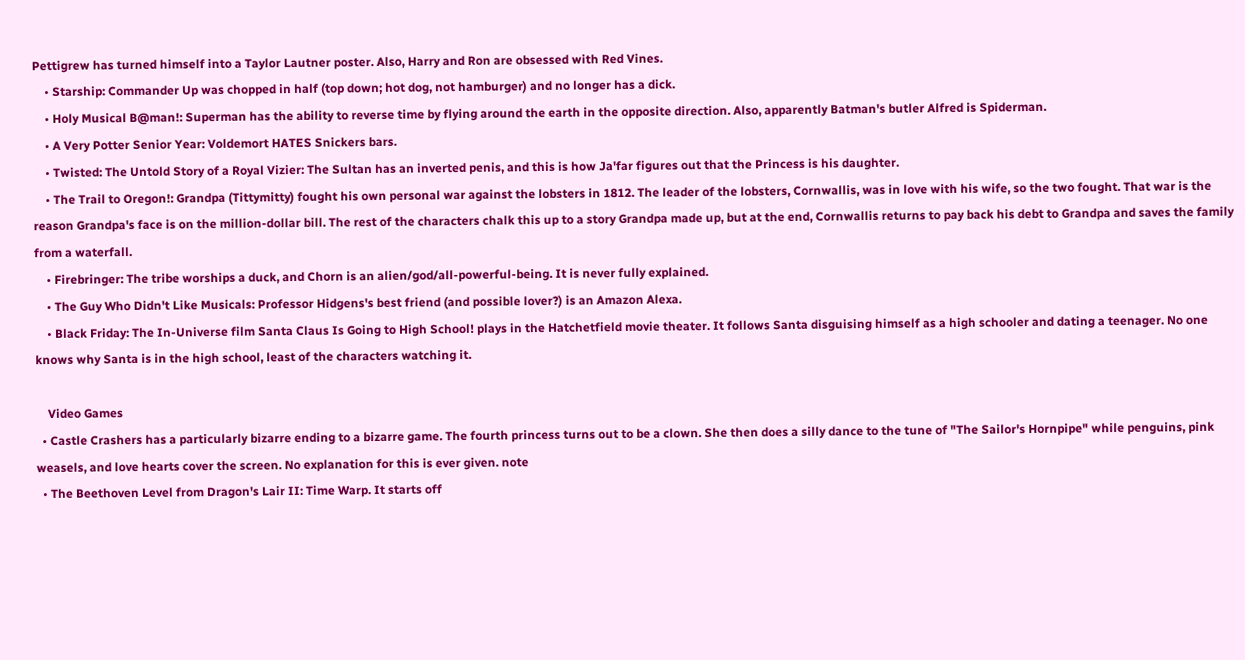Pettigrew has turned himself into a Taylor Lautner poster. Also, Harry and Ron are obsessed with Red Vines.
    • Starship: Commander Up was chopped in half (top down; hot dog, not hamburger) and no longer has a dick.
    • Holy Musical B@man!: Superman has the ability to reverse time by flying around the earth in the opposite direction. Also, apparently Batman's butler Alfred is Spiderman.
    • A Very Potter Senior Year: Voldemort HATES Snickers bars.
    • Twisted: The Untold Story of a Royal Vizier: The Sultan has an inverted penis, and this is how Ja'far figures out that the Princess is his daughter.
    • The Trail to Oregon!: Grandpa (Tittymitty) fought his own personal war against the lobsters in 1812. The leader of the lobsters, Cornwallis, was in love with his wife, so the two fought. That war is the reason Grandpa's face is on the million-dollar bill. The rest of the characters chalk this up to a story Grandpa made up, but at the end, Cornwallis returns to pay back his debt to Grandpa and saves the family from a waterfall.
    • Firebringer: The tribe worships a duck, and Chorn is an alien/god/all-powerful-being. It is never fully explained.
    • The Guy Who Didn't Like Musicals: Professor Hidgens's best friend (and possible lover?) is an Amazon Alexa.
    • Black Friday: The In-Universe film Santa Claus Is Going to High School! plays in the Hatchetfield movie theater. It follows Santa disguising himself as a high schooler and dating a teenager. No one knows why Santa is in the high school, least of the characters watching it.

    Video Games
  • Castle Crashers has a particularly bizarre ending to a bizarre game. The fourth princess turns out to be a clown. She then does a silly dance to the tune of "The Sailor's Hornpipe" while penguins, pink weasels, and love hearts cover the screen. No explanation for this is ever given. note
  • The Beethoven Level from Dragon's Lair II: Time Warp. It starts off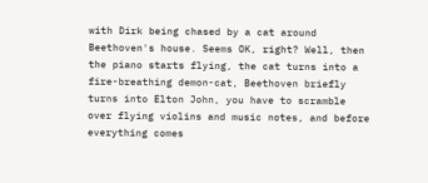with Dirk being chased by a cat around Beethoven's house. Seems OK, right? Well, then the piano starts flying, the cat turns into a fire-breathing demon-cat, Beethoven briefly turns into Elton John, you have to scramble over flying violins and music notes, and before everything comes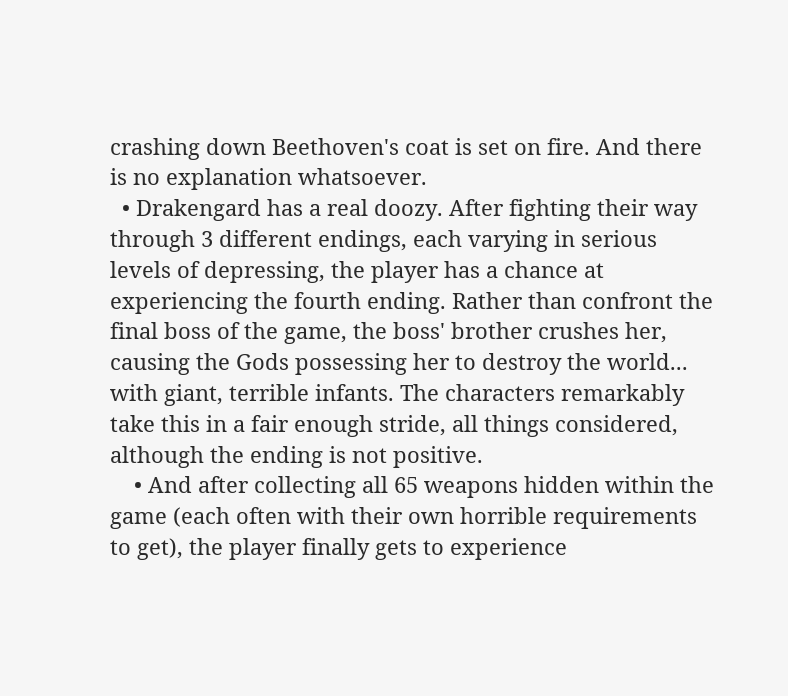crashing down Beethoven's coat is set on fire. And there is no explanation whatsoever.
  • Drakengard has a real doozy. After fighting their way through 3 different endings, each varying in serious levels of depressing, the player has a chance at experiencing the fourth ending. Rather than confront the final boss of the game, the boss' brother crushes her, causing the Gods possessing her to destroy the world... with giant, terrible infants. The characters remarkably take this in a fair enough stride, all things considered, although the ending is not positive.
    • And after collecting all 65 weapons hidden within the game (each often with their own horrible requirements to get), the player finally gets to experience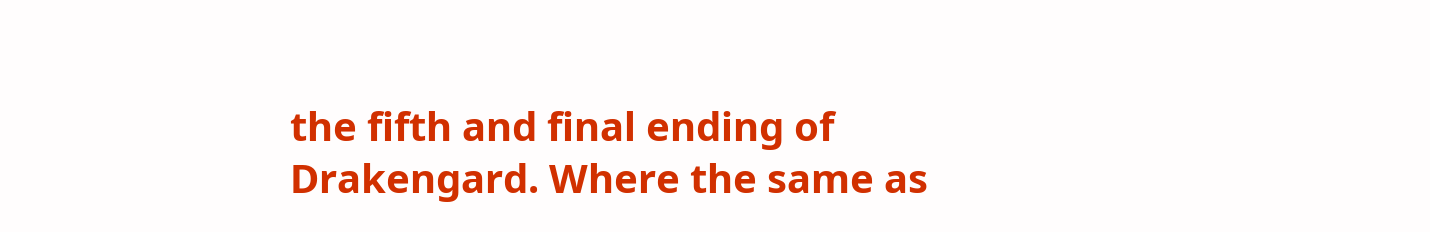the fifth and final ending of Drakengard. Where the same as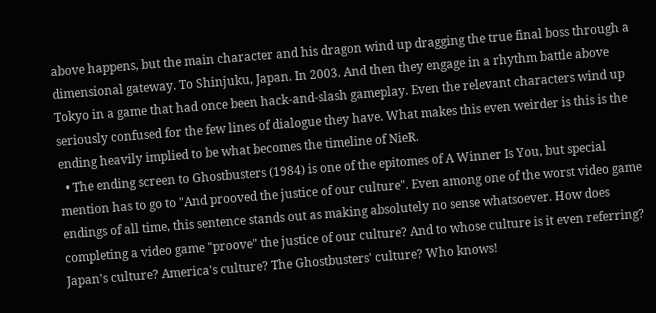above happens, but the main character and his dragon wind up dragging the true final boss through a dimensional gateway. To Shinjuku, Japan. In 2003. And then they engage in a rhythm battle above Tokyo in a game that had once been hack-and-slash gameplay. Even the relevant characters wind up seriously confused for the few lines of dialogue they have. What makes this even weirder is this is the ending heavily implied to be what becomes the timeline of NieR.
  • The ending screen to Ghostbusters (1984) is one of the epitomes of A Winner Is You, but special mention has to go to "And prooved the justice of our culture". Even among one of the worst video game endings of all time, this sentence stands out as making absolutely no sense whatsoever. How does completing a video game "proove" the justice of our culture? And to whose culture is it even referring? Japan's culture? America's culture? The Ghostbusters' culture? Who knows!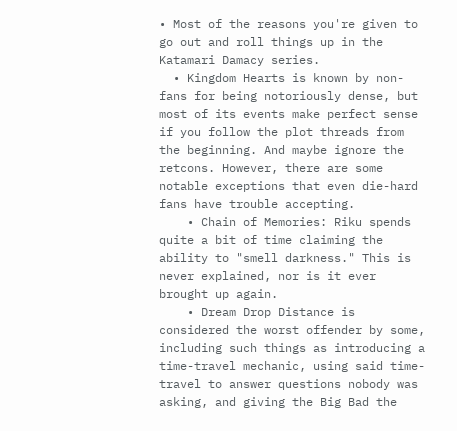• Most of the reasons you're given to go out and roll things up in the Katamari Damacy series.
  • Kingdom Hearts is known by non-fans for being notoriously dense, but most of its events make perfect sense if you follow the plot threads from the beginning. And maybe ignore the retcons. However, there are some notable exceptions that even die-hard fans have trouble accepting.
    • Chain of Memories: Riku spends quite a bit of time claiming the ability to "smell darkness." This is never explained, nor is it ever brought up again.
    • Dream Drop Distance is considered the worst offender by some, including such things as introducing a time-travel mechanic, using said time-travel to answer questions nobody was asking, and giving the Big Bad the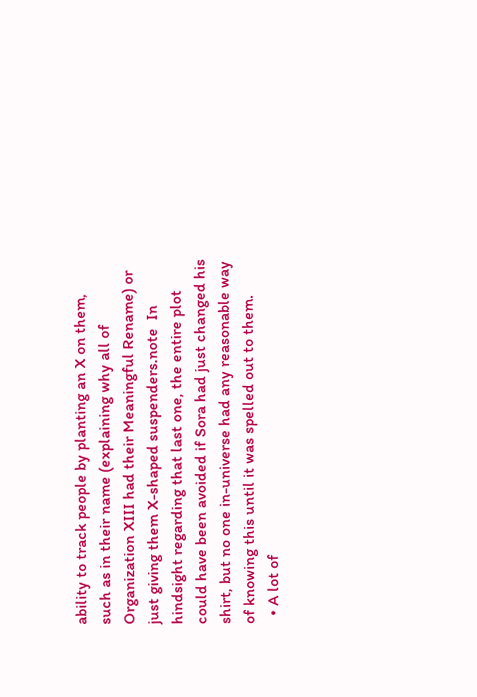ability to track people by planting an X on them, such as in their name (explaining why all of Organization XIII had their Meaningful Rename) or just giving them X-shaped suspenders.note  In hindsight regarding that last one, the entire plot could have been avoided if Sora had just changed his shirt, but no one in-universe had any reasonable way of knowing this until it was spelled out to them.
  • A lot of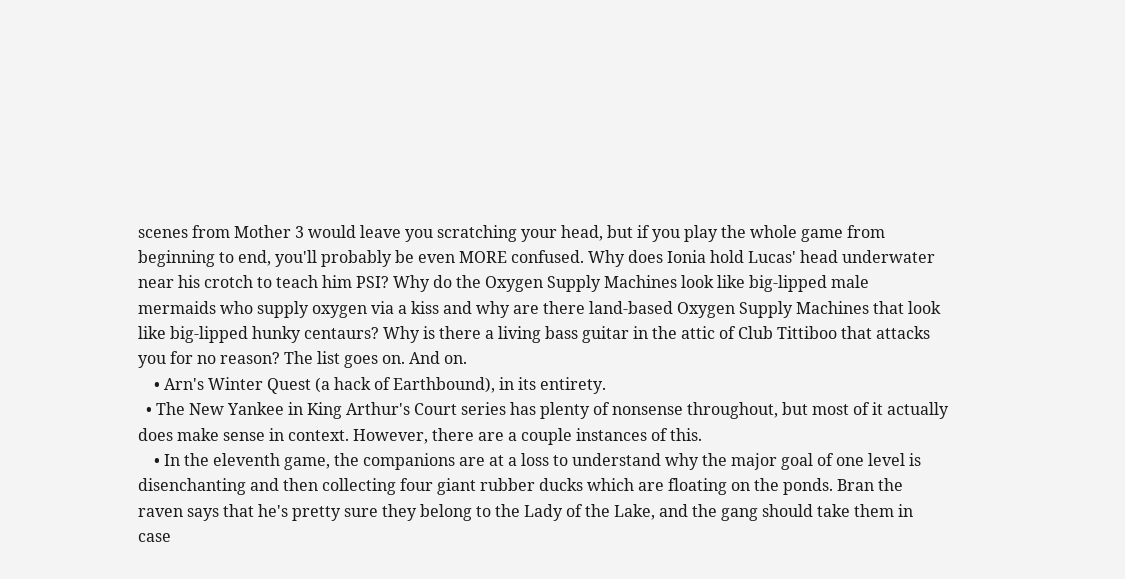scenes from Mother 3 would leave you scratching your head, but if you play the whole game from beginning to end, you'll probably be even MORE confused. Why does Ionia hold Lucas' head underwater near his crotch to teach him PSI? Why do the Oxygen Supply Machines look like big-lipped male mermaids who supply oxygen via a kiss and why are there land-based Oxygen Supply Machines that look like big-lipped hunky centaurs? Why is there a living bass guitar in the attic of Club Tittiboo that attacks you for no reason? The list goes on. And on.
    • Arn's Winter Quest (a hack of Earthbound), in its entirety.
  • The New Yankee in King Arthur's Court series has plenty of nonsense throughout, but most of it actually does make sense in context. However, there are a couple instances of this.
    • In the eleventh game, the companions are at a loss to understand why the major goal of one level is disenchanting and then collecting four giant rubber ducks which are floating on the ponds. Bran the raven says that he's pretty sure they belong to the Lady of the Lake, and the gang should take them in case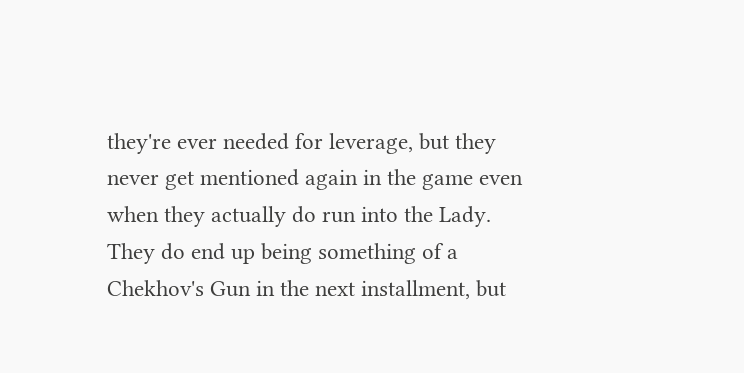they're ever needed for leverage, but they never get mentioned again in the game even when they actually do run into the Lady. They do end up being something of a Chekhov's Gun in the next installment, but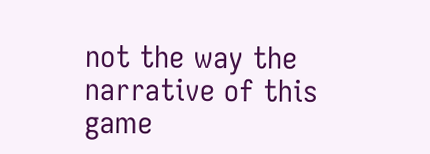not the way the narrative of this game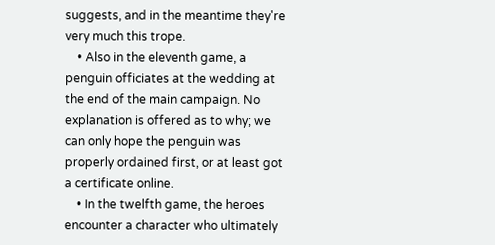suggests, and in the meantime they're very much this trope.
    • Also in the eleventh game, a penguin officiates at the wedding at the end of the main campaign. No explanation is offered as to why; we can only hope the penguin was properly ordained first, or at least got a certificate online.
    • In the twelfth game, the heroes encounter a character who ultimately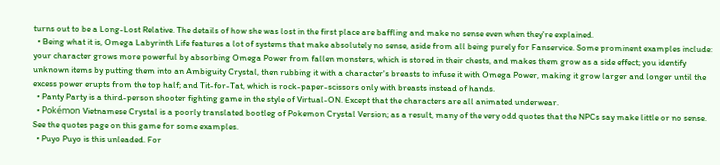turns out to be a Long-Lost Relative. The details of how she was lost in the first place are baffling and make no sense even when they're explained.
  • Being what it is, Omega Labyrinth Life features a lot of systems that make absolutely no sense, aside from all being purely for Fanservice. Some prominent examples include: your character grows more powerful by absorbing Omega Power from fallen monsters, which is stored in their chests, and makes them grow as a side effect; you identify unknown items by putting them into an Ambiguity Crystal, then rubbing it with a character's breasts to infuse it with Omega Power, making it grow larger and longer until the excess power erupts from the top half; and Tit-for-Tat, which is rock-paper-scissors only with breasts instead of hands.
  • Panty Party is a third-person shooter fighting game in the style of Virtual-ON. Except that the characters are all animated underwear.
  • Pokémon Vietnamese Crystal is a poorly translated bootleg of Pokemon Crystal Version; as a result, many of the very odd quotes that the NPCs say make little or no sense. See the quotes page on this game for some examples.
  • Puyo Puyo is this unleaded. For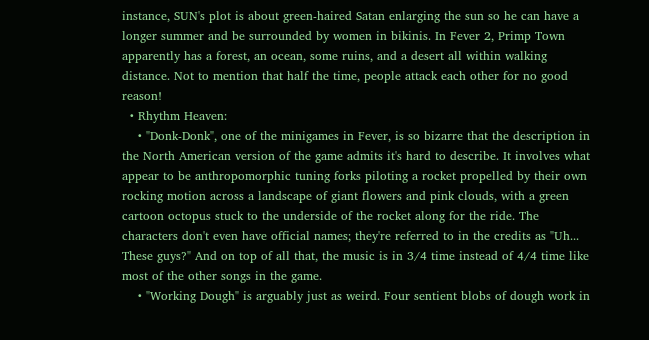instance, SUN's plot is about green-haired Satan enlarging the sun so he can have a longer summer and be surrounded by women in bikinis. In Fever 2, Primp Town apparently has a forest, an ocean, some ruins, and a desert all within walking distance. Not to mention that half the time, people attack each other for no good reason!
  • Rhythm Heaven:
    • "Donk-Donk", one of the minigames in Fever, is so bizarre that the description in the North American version of the game admits it's hard to describe. It involves what appear to be anthropomorphic tuning forks piloting a rocket propelled by their own rocking motion across a landscape of giant flowers and pink clouds, with a green cartoon octopus stuck to the underside of the rocket along for the ride. The characters don't even have official names; they're referred to in the credits as "Uh... These guys?" And on top of all that, the music is in 3/4 time instead of 4/4 time like most of the other songs in the game.
    • "Working Dough" is arguably just as weird. Four sentient blobs of dough work in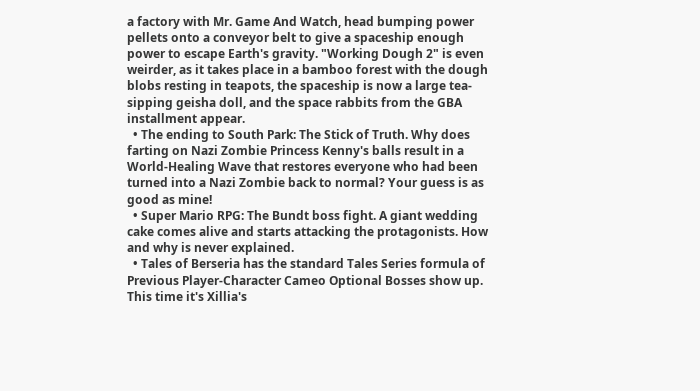a factory with Mr. Game And Watch, head bumping power pellets onto a conveyor belt to give a spaceship enough power to escape Earth's gravity. "Working Dough 2" is even weirder, as it takes place in a bamboo forest with the dough blobs resting in teapots, the spaceship is now a large tea-sipping geisha doll, and the space rabbits from the GBA installment appear.
  • The ending to South Park: The Stick of Truth. Why does farting on Nazi Zombie Princess Kenny's balls result in a World-Healing Wave that restores everyone who had been turned into a Nazi Zombie back to normal? Your guess is as good as mine!
  • Super Mario RPG: The Bundt boss fight. A giant wedding cake comes alive and starts attacking the protagonists. How and why is never explained.
  • Tales of Berseria has the standard Tales Series formula of Previous Player-Character Cameo Optional Bosses show up. This time it's Xillia's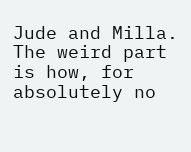Jude and Milla. The weird part is how, for absolutely no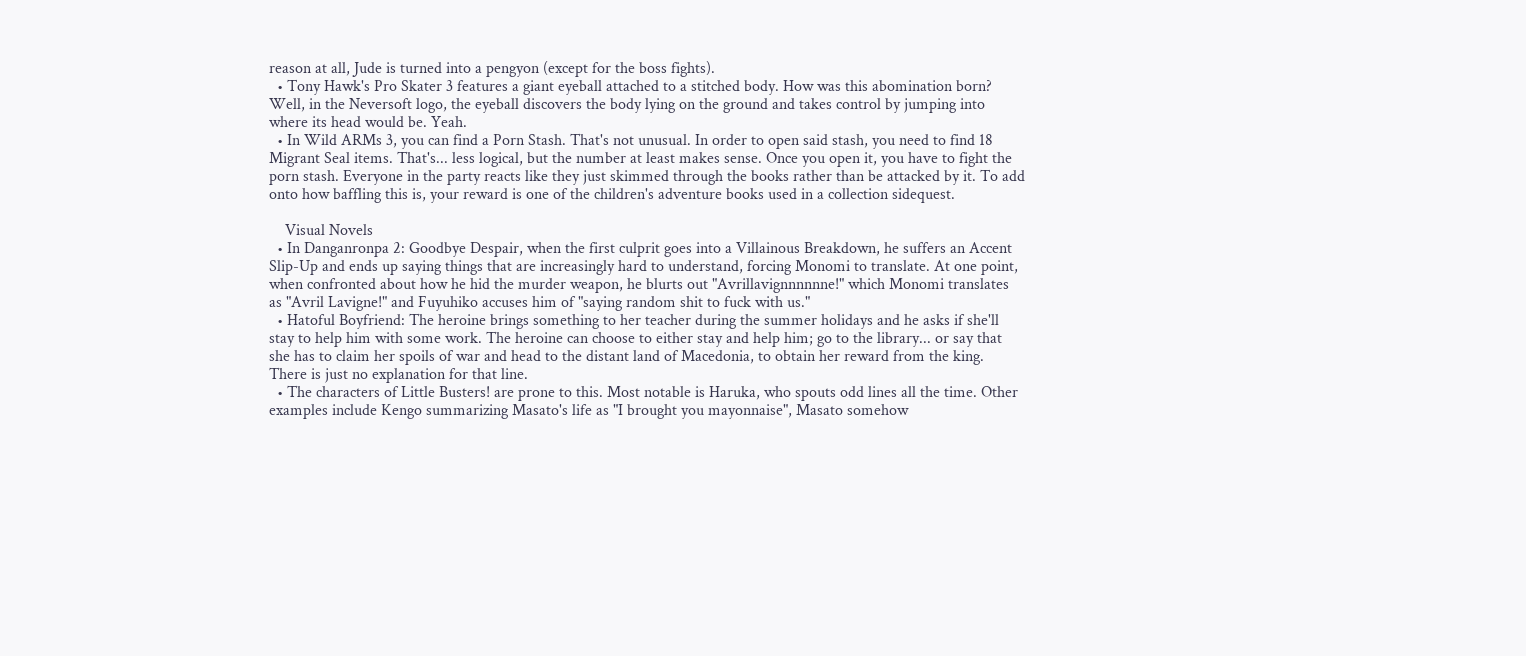reason at all, Jude is turned into a pengyon (except for the boss fights).
  • Tony Hawk's Pro Skater 3 features a giant eyeball attached to a stitched body. How was this abomination born? Well, in the Neversoft logo, the eyeball discovers the body lying on the ground and takes control by jumping into where its head would be. Yeah.
  • In Wild ARMs 3, you can find a Porn Stash. That's not unusual. In order to open said stash, you need to find 18 Migrant Seal items. That's... less logical, but the number at least makes sense. Once you open it, you have to fight the porn stash. Everyone in the party reacts like they just skimmed through the books rather than be attacked by it. To add onto how baffling this is, your reward is one of the children's adventure books used in a collection sidequest.

    Visual Novels
  • In Danganronpa 2: Goodbye Despair, when the first culprit goes into a Villainous Breakdown, he suffers an Accent Slip-Up and ends up saying things that are increasingly hard to understand, forcing Monomi to translate. At one point, when confronted about how he hid the murder weapon, he blurts out "Avrillavignnnnnne!" which Monomi translates as "Avril Lavigne!" and Fuyuhiko accuses him of "saying random shit to fuck with us."
  • Hatoful Boyfriend: The heroine brings something to her teacher during the summer holidays and he asks if she'll stay to help him with some work. The heroine can choose to either stay and help him; go to the library... or say that she has to claim her spoils of war and head to the distant land of Macedonia, to obtain her reward from the king. There is just no explanation for that line.
  • The characters of Little Busters! are prone to this. Most notable is Haruka, who spouts odd lines all the time. Other examples include Kengo summarizing Masato's life as "I brought you mayonnaise", Masato somehow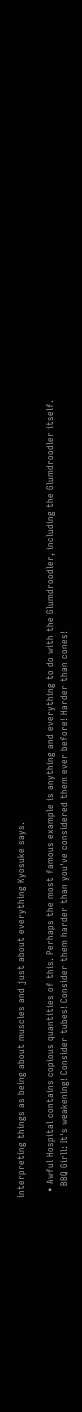interpreting things as being about muscles and just about everything Kyosuke says.

  • Awful Hospital contains copious quantities of this. Perhaps the most famous example is anything and everything to do with the Glumdroodler, including the Glumdroodler itself.
    BBQ Girll: It's weakening! Consider tubes! Consider them harder than you've considered them ever before! Harder than cones!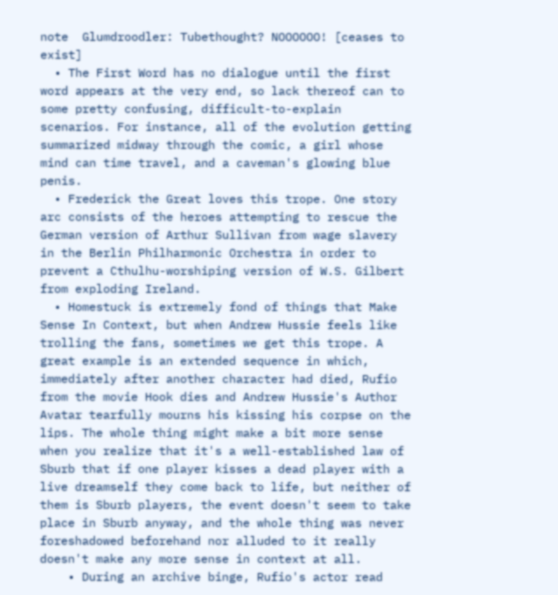note  Glumdroodler: Tubethought? NOOOOOO! [ceases to exist]
  • The First Word has no dialogue until the first word appears at the very end, so lack thereof can to some pretty confusing, difficult-to-explain scenarios. For instance, all of the evolution getting summarized midway through the comic, a girl whose mind can time travel, and a caveman's glowing blue penis.
  • Frederick the Great loves this trope. One story arc consists of the heroes attempting to rescue the German version of Arthur Sullivan from wage slavery in the Berlin Philharmonic Orchestra in order to prevent a Cthulhu-worshiping version of W.S. Gilbert from exploding Ireland.
  • Homestuck is extremely fond of things that Make Sense In Context, but when Andrew Hussie feels like trolling the fans, sometimes we get this trope. A great example is an extended sequence in which, immediately after another character had died, Rufio from the movie Hook dies and Andrew Hussie's Author Avatar tearfully mourns his kissing his corpse on the lips. The whole thing might make a bit more sense when you realize that it's a well-established law of Sburb that if one player kisses a dead player with a live dreamself they come back to life, but neither of them is Sburb players, the event doesn't seem to take place in Sburb anyway, and the whole thing was never foreshadowed beforehand nor alluded to it really doesn't make any more sense in context at all.
    • During an archive binge, Rufio's actor read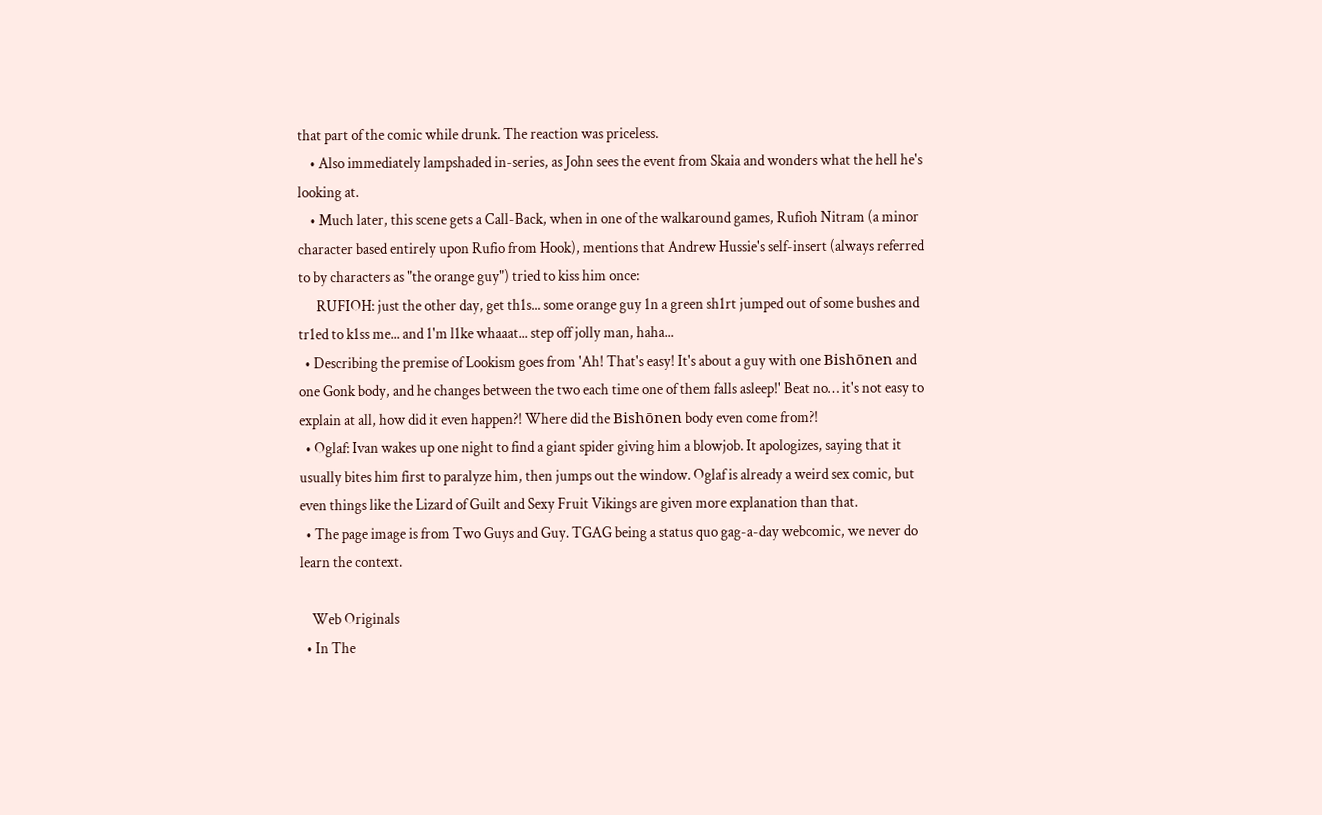that part of the comic while drunk. The reaction was priceless.
    • Also immediately lampshaded in-series, as John sees the event from Skaia and wonders what the hell he's looking at.
    • Much later, this scene gets a Call-Back, when in one of the walkaround games, Rufioh Nitram (a minor character based entirely upon Rufio from Hook), mentions that Andrew Hussie's self-insert (always referred to by characters as "the orange guy") tried to kiss him once:
      RUFIOH: just the other day, get th1s... some orange guy 1n a green sh1rt jumped out of some bushes and tr1ed to k1ss me... and 1'm l1ke whaaat... step off jolly man, haha...
  • Describing the premise of Lookism goes from 'Ah! That's easy! It's about a guy with one Bishōnen and one Gonk body, and he changes between the two each time one of them falls asleep!' Beat no… it's not easy to explain at all, how did it even happen?! Where did the Bishōnen body even come from?!
  • Oglaf: Ivan wakes up one night to find a giant spider giving him a blowjob. It apologizes, saying that it usually bites him first to paralyze him, then jumps out the window. Oglaf is already a weird sex comic, but even things like the Lizard of Guilt and Sexy Fruit Vikings are given more explanation than that.
  • The page image is from Two Guys and Guy. TGAG being a status quo gag-a-day webcomic, we never do learn the context.

    Web Originals
  • In The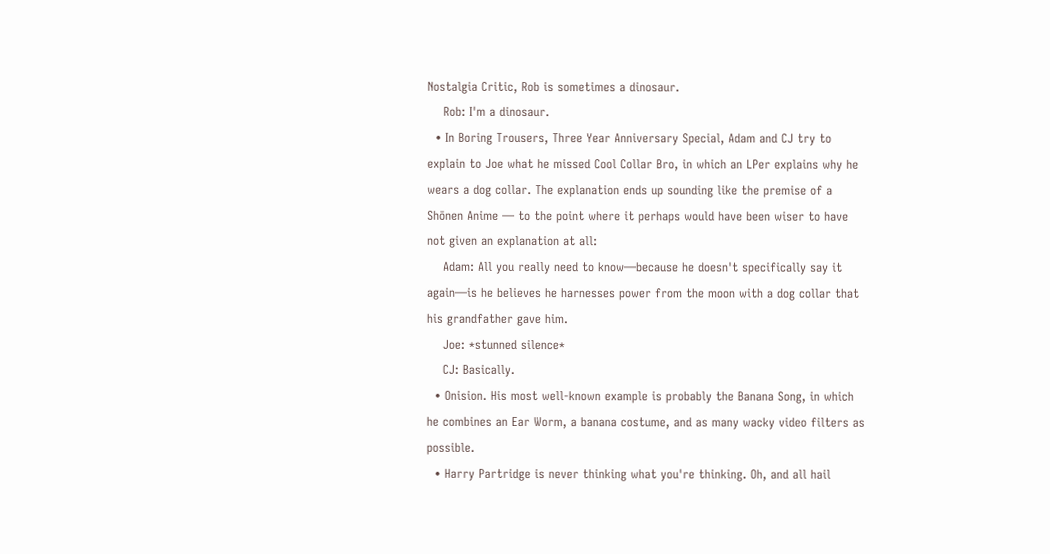Nostalgia Critic, Rob is sometimes a dinosaur.
    Rob: I'm a dinosaur.
  • In Boring Trousers, Three Year Anniversary Special, Adam and CJ try to explain to Joe what he missed Cool Collar Bro, in which an LPer explains why he wears a dog collar. The explanation ends up sounding like the premise of a Shōnen Anime — to the point where it perhaps would have been wiser to have not given an explanation at all:
    Adam: All you really need to know—because he doesn't specifically say it again—is he believes he harnesses power from the moon with a dog collar that his grandfather gave him.
    Joe: *stunned silence*
    CJ: Basically.
  • Onision. His most well-known example is probably the Banana Song, in which he combines an Ear Worm, a banana costume, and as many wacky video filters as possible.
  • Harry Partridge is never thinking what you're thinking. Oh, and all hail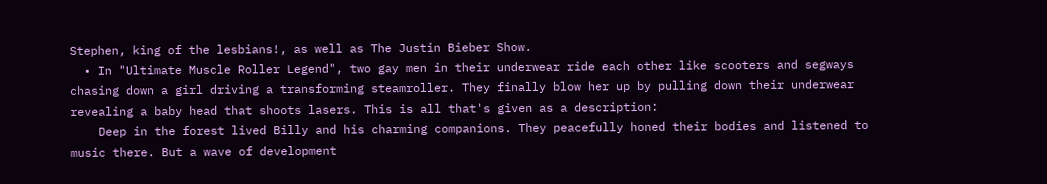Stephen, king of the lesbians!, as well as The Justin Bieber Show.
  • In "Ultimate Muscle Roller Legend", two gay men in their underwear ride each other like scooters and segways chasing down a girl driving a transforming steamroller. They finally blow her up by pulling down their underwear revealing a baby head that shoots lasers. This is all that's given as a description:
    Deep in the forest lived Billy and his charming companions. They peacefully honed their bodies and listened to music there. But a wave of development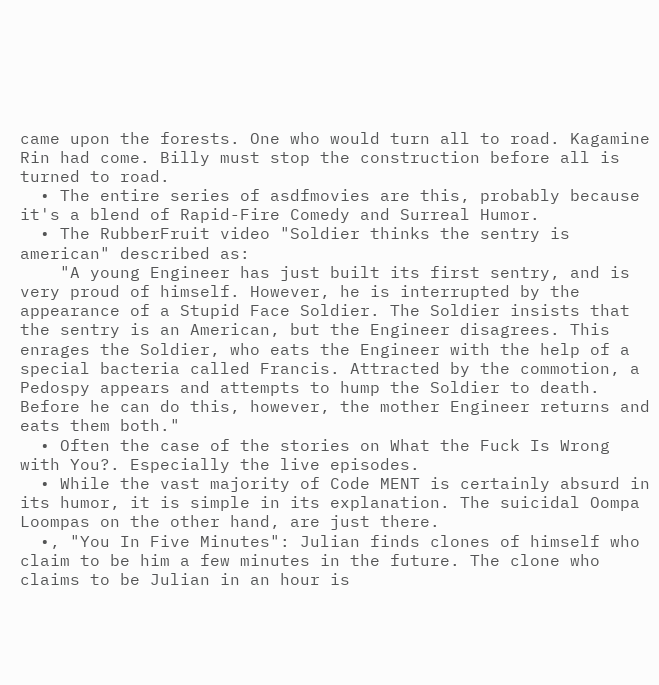came upon the forests. One who would turn all to road. Kagamine Rin had come. Billy must stop the construction before all is turned to road.
  • The entire series of asdfmovies are this, probably because it's a blend of Rapid-Fire Comedy and Surreal Humor.
  • The RubberFruit video "Soldier thinks the sentry is american" described as:
    "A young Engineer has just built its first sentry, and is very proud of himself. However, he is interrupted by the appearance of a Stupid Face Soldier. The Soldier insists that the sentry is an American, but the Engineer disagrees. This enrages the Soldier, who eats the Engineer with the help of a special bacteria called Francis. Attracted by the commotion, a Pedospy appears and attempts to hump the Soldier to death. Before he can do this, however, the mother Engineer returns and eats them both."
  • Often the case of the stories on What the Fuck Is Wrong with You?. Especially the live episodes.
  • While the vast majority of Code MENT is certainly absurd in its humor, it is simple in its explanation. The suicidal Oompa Loompas on the other hand, are just there.
  •, "You In Five Minutes": Julian finds clones of himself who claim to be him a few minutes in the future. The clone who claims to be Julian in an hour is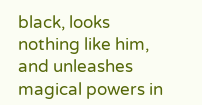black, looks nothing like him, and unleashes magical powers in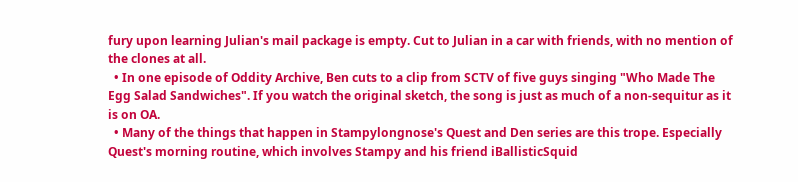fury upon learning Julian's mail package is empty. Cut to Julian in a car with friends, with no mention of the clones at all.
  • In one episode of Oddity Archive, Ben cuts to a clip from SCTV of five guys singing "Who Made The Egg Salad Sandwiches". If you watch the original sketch, the song is just as much of a non-sequitur as it is on OA.
  • Many of the things that happen in Stampylongnose's Quest and Den series are this trope. Especially Quest's morning routine, which involves Stampy and his friend iBallisticSquid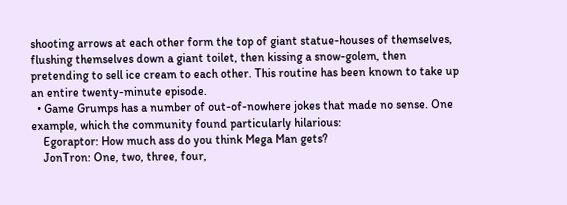shooting arrows at each other form the top of giant statue-houses of themselves, flushing themselves down a giant toilet, then kissing a snow-golem, then pretending to sell ice cream to each other. This routine has been known to take up an entire twenty-minute episode.
  • Game Grumps has a number of out-of-nowhere jokes that made no sense. One example, which the community found particularly hilarious:
    Egoraptor: How much ass do you think Mega Man gets?
    JonTron: One, two, three, four,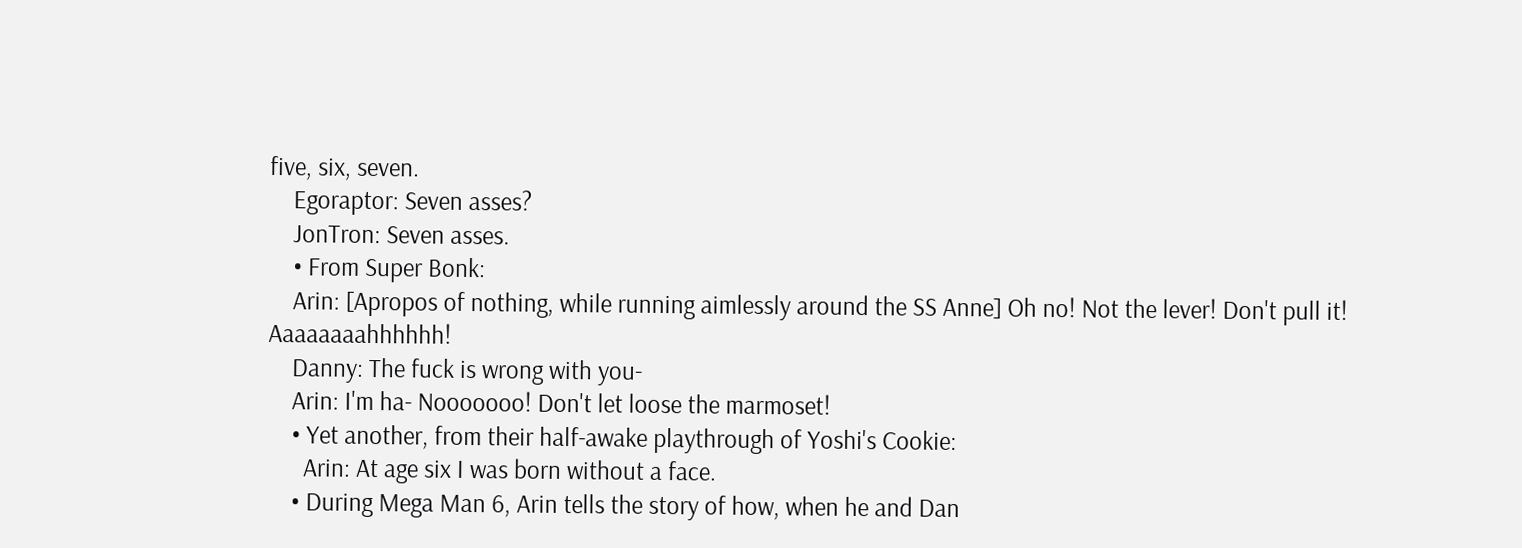five, six, seven.
    Egoraptor: Seven asses?
    JonTron: Seven asses.
    • From Super Bonk:
    Arin: [Apropos of nothing, while running aimlessly around the SS Anne] Oh no! Not the lever! Don't pull it! Aaaaaaaahhhhhh!
    Danny: The fuck is wrong with you-
    Arin: I'm ha- Nooooooo! Don't let loose the marmoset!
    • Yet another, from their half-awake playthrough of Yoshi's Cookie:
      Arin: At age six I was born without a face.
    • During Mega Man 6, Arin tells the story of how, when he and Dan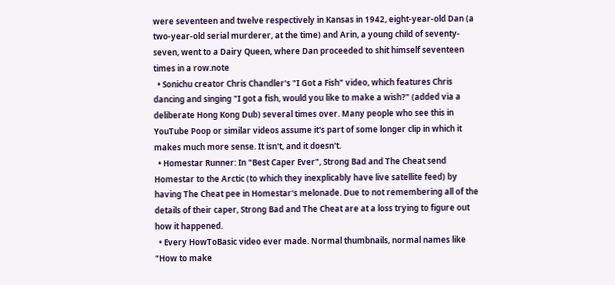were seventeen and twelve respectively in Kansas in 1942, eight-year-old Dan (a two-year-old serial murderer, at the time) and Arin, a young child of seventy-seven, went to a Dairy Queen, where Dan proceeded to shit himself seventeen times in a row.note
  • Sonichu creator Chris Chandler's "I Got a Fish" video, which features Chris dancing and singing "I got a fish, would you like to make a wish?" (added via a deliberate Hong Kong Dub) several times over. Many people who see this in YouTube Poop or similar videos assume it's part of some longer clip in which it makes much more sense. It isn't, and it doesn't.
  • Homestar Runner: In "Best Caper Ever", Strong Bad and The Cheat send Homestar to the Arctic (to which they inexplicably have live satellite feed) by having The Cheat pee in Homestar's melonade. Due to not remembering all of the details of their caper, Strong Bad and The Cheat are at a loss trying to figure out how it happened.
  • Every HowToBasic video ever made. Normal thumbnails, normal names like "How to make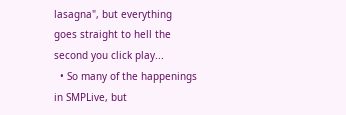lasagna", but everything goes straight to hell the second you click play...
  • So many of the happenings in SMPLive, but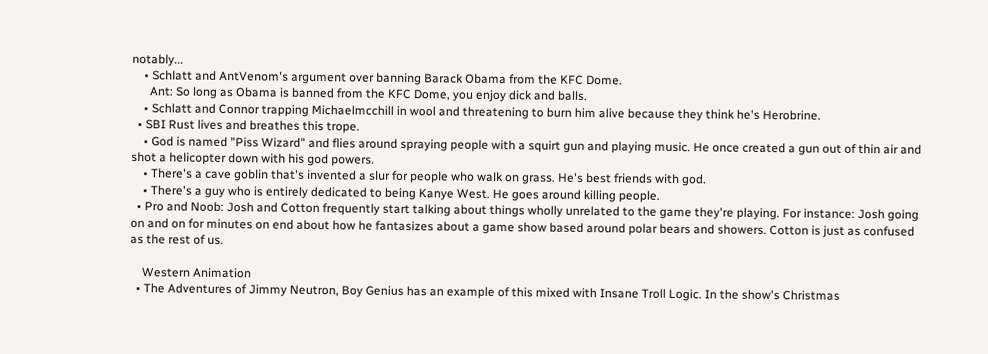notably...
    • Schlatt and AntVenom's argument over banning Barack Obama from the KFC Dome.
      Ant: So long as Obama is banned from the KFC Dome, you enjoy dick and balls.
    • Schlatt and Connor trapping Michaelmcchill in wool and threatening to burn him alive because they think he's Herobrine.
  • SBI Rust lives and breathes this trope.
    • God is named "Piss Wizard" and flies around spraying people with a squirt gun and playing music. He once created a gun out of thin air and shot a helicopter down with his god powers.
    • There's a cave goblin that's invented a slur for people who walk on grass. He's best friends with god.
    • There's a guy who is entirely dedicated to being Kanye West. He goes around killing people.
  • Pro and Noob: Josh and Cotton frequently start talking about things wholly unrelated to the game they're playing. For instance: Josh going on and on for minutes on end about how he fantasizes about a game show based around polar bears and showers. Cotton is just as confused as the rest of us.

    Western Animation
  • The Adventures of Jimmy Neutron, Boy Genius has an example of this mixed with Insane Troll Logic. In the show's Christmas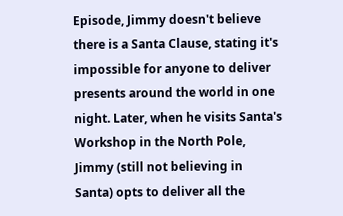Episode, Jimmy doesn't believe there is a Santa Clause, stating it's impossible for anyone to deliver presents around the world in one night. Later, when he visits Santa's Workshop in the North Pole, Jimmy (still not believing in Santa) opts to deliver all the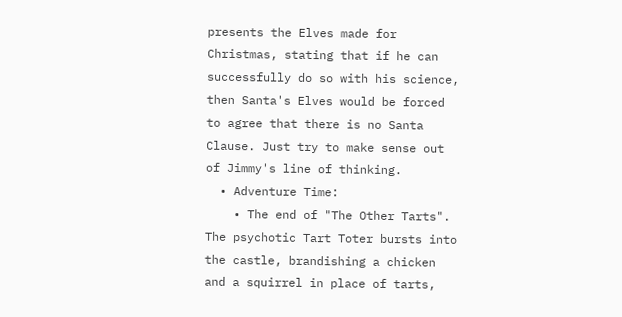presents the Elves made for Christmas, stating that if he can successfully do so with his science, then Santa's Elves would be forced to agree that there is no Santa Clause. Just try to make sense out of Jimmy's line of thinking.
  • Adventure Time:
    • The end of "The Other Tarts". The psychotic Tart Toter bursts into the castle, brandishing a chicken and a squirrel in place of tarts,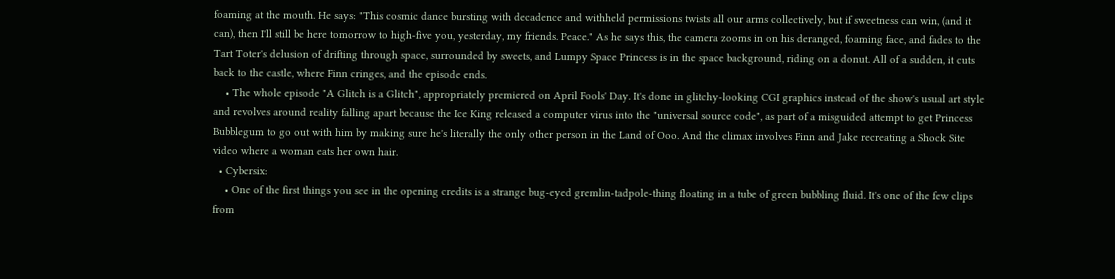foaming at the mouth. He says: "This cosmic dance bursting with decadence and withheld permissions twists all our arms collectively, but if sweetness can win, (and it can), then I'll still be here tomorrow to high-five you, yesterday, my friends. Peace." As he says this, the camera zooms in on his deranged, foaming face, and fades to the Tart Toter's delusion of drifting through space, surrounded by sweets, and Lumpy Space Princess is in the space background, riding on a donut. All of a sudden, it cuts back to the castle, where Finn cringes, and the episode ends.
    • The whole episode "A Glitch is a Glitch", appropriately premiered on April Fools' Day. It's done in glitchy-looking CGI graphics instead of the show's usual art style and revolves around reality falling apart because the Ice King released a computer virus into the "universal source code", as part of a misguided attempt to get Princess Bubblegum to go out with him by making sure he's literally the only other person in the Land of Ooo. And the climax involves Finn and Jake recreating a Shock Site video where a woman eats her own hair.
  • Cybersix:
    • One of the first things you see in the opening credits is a strange bug-eyed gremlin-tadpole-thing floating in a tube of green bubbling fluid. It's one of the few clips from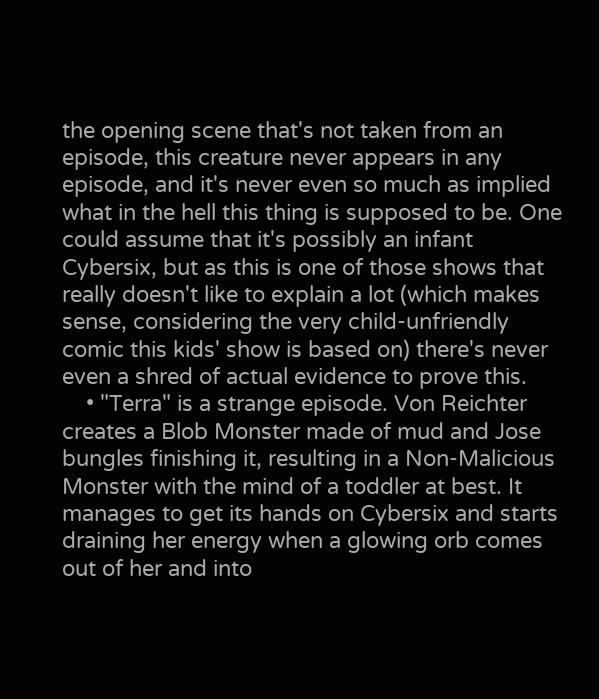the opening scene that's not taken from an episode, this creature never appears in any episode, and it's never even so much as implied what in the hell this thing is supposed to be. One could assume that it's possibly an infant Cybersix, but as this is one of those shows that really doesn't like to explain a lot (which makes sense, considering the very child-unfriendly comic this kids' show is based on) there's never even a shred of actual evidence to prove this.
    • "Terra" is a strange episode. Von Reichter creates a Blob Monster made of mud and Jose bungles finishing it, resulting in a Non-Malicious Monster with the mind of a toddler at best. It manages to get its hands on Cybersix and starts draining her energy when a glowing orb comes out of her and into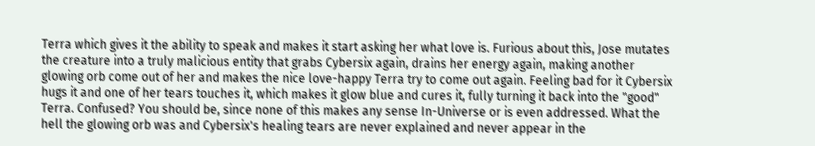Terra which gives it the ability to speak and makes it start asking her what love is. Furious about this, Jose mutates the creature into a truly malicious entity that grabs Cybersix again, drains her energy again, making another glowing orb come out of her and makes the nice love-happy Terra try to come out again. Feeling bad for it Cybersix hugs it and one of her tears touches it, which makes it glow blue and cures it, fully turning it back into the "good" Terra. Confused? You should be, since none of this makes any sense In-Universe or is even addressed. What the hell the glowing orb was and Cybersix's healing tears are never explained and never appear in the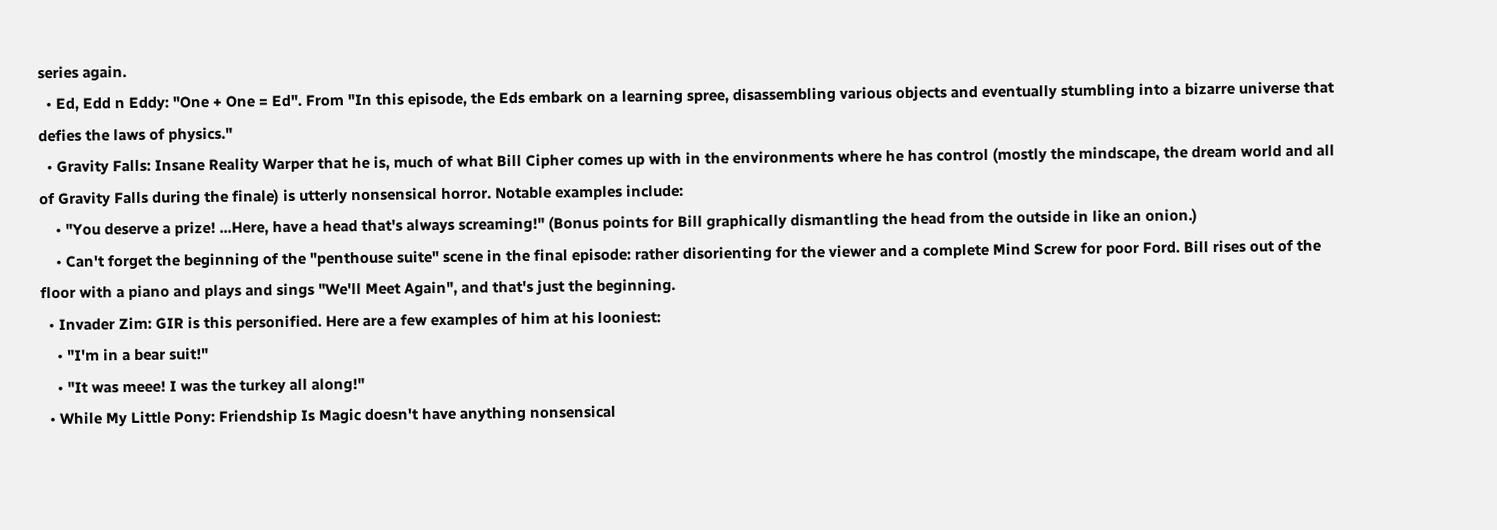series again.
  • Ed, Edd n Eddy: "One + One = Ed". From "In this episode, the Eds embark on a learning spree, disassembling various objects and eventually stumbling into a bizarre universe that defies the laws of physics."
  • Gravity Falls: Insane Reality Warper that he is, much of what Bill Cipher comes up with in the environments where he has control (mostly the mindscape, the dream world and all of Gravity Falls during the finale) is utterly nonsensical horror. Notable examples include:
    • "You deserve a prize! ...Here, have a head that's always screaming!" (Bonus points for Bill graphically dismantling the head from the outside in like an onion.)
    • Can't forget the beginning of the "penthouse suite" scene in the final episode: rather disorienting for the viewer and a complete Mind Screw for poor Ford. Bill rises out of the floor with a piano and plays and sings "We'll Meet Again", and that's just the beginning.
  • Invader Zim: GIR is this personified. Here are a few examples of him at his looniest:
    • "I'm in a bear suit!"
    • "It was meee! I was the turkey all along!"
  • While My Little Pony: Friendship Is Magic doesn't have anything nonsensical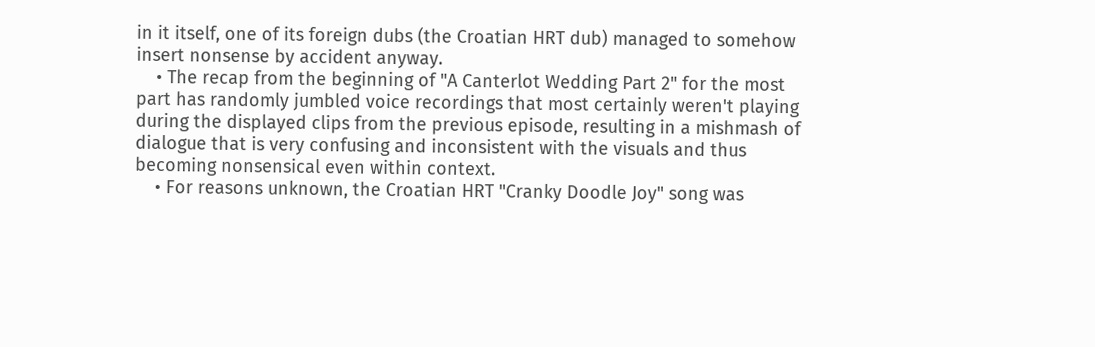in it itself, one of its foreign dubs (the Croatian HRT dub) managed to somehow insert nonsense by accident anyway.
    • The recap from the beginning of "A Canterlot Wedding Part 2" for the most part has randomly jumbled voice recordings that most certainly weren't playing during the displayed clips from the previous episode, resulting in a mishmash of dialogue that is very confusing and inconsistent with the visuals and thus becoming nonsensical even within context.
    • For reasons unknown, the Croatian HRT "Cranky Doodle Joy" song was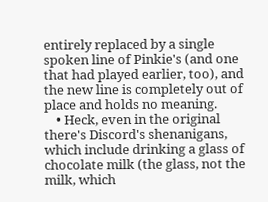entirely replaced by a single spoken line of Pinkie's (and one that had played earlier, too), and the new line is completely out of place and holds no meaning.
    • Heck, even in the original there's Discord's shenanigans, which include drinking a glass of chocolate milk (the glass, not the milk, which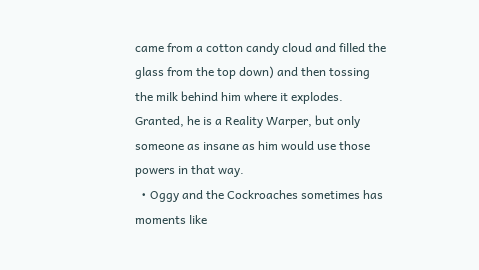came from a cotton candy cloud and filled the glass from the top down) and then tossing the milk behind him where it explodes. Granted, he is a Reality Warper, but only someone as insane as him would use those powers in that way.
  • Oggy and the Cockroaches sometimes has moments like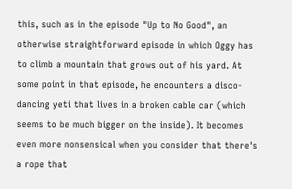this, such as in the episode "Up to No Good", an otherwise straightforward episode in which Oggy has to climb a mountain that grows out of his yard. At some point in that episode, he encounters a disco-dancing yeti that lives in a broken cable car (which seems to be much bigger on the inside). It becomes even more nonsensical when you consider that there's a rope that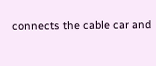connects the cable car and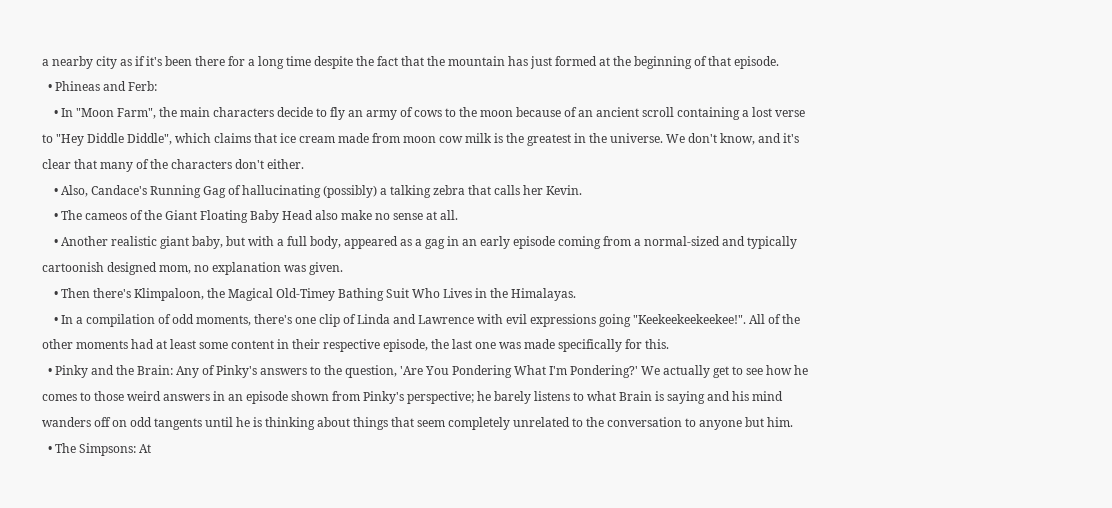a nearby city as if it's been there for a long time despite the fact that the mountain has just formed at the beginning of that episode.
  • Phineas and Ferb:
    • In "Moon Farm", the main characters decide to fly an army of cows to the moon because of an ancient scroll containing a lost verse to "Hey Diddle Diddle", which claims that ice cream made from moon cow milk is the greatest in the universe. We don't know, and it's clear that many of the characters don't either.
    • Also, Candace's Running Gag of hallucinating (possibly) a talking zebra that calls her Kevin.
    • The cameos of the Giant Floating Baby Head also make no sense at all.
    • Another realistic giant baby, but with a full body, appeared as a gag in an early episode coming from a normal-sized and typically cartoonish designed mom, no explanation was given.
    • Then there's Klimpaloon, the Magical Old-Timey Bathing Suit Who Lives in the Himalayas.
    • In a compilation of odd moments, there's one clip of Linda and Lawrence with evil expressions going "Keekeekeekeekee!". All of the other moments had at least some content in their respective episode, the last one was made specifically for this.
  • Pinky and the Brain: Any of Pinky's answers to the question, 'Are You Pondering What I'm Pondering?' We actually get to see how he comes to those weird answers in an episode shown from Pinky's perspective; he barely listens to what Brain is saying and his mind wanders off on odd tangents until he is thinking about things that seem completely unrelated to the conversation to anyone but him.
  • The Simpsons: At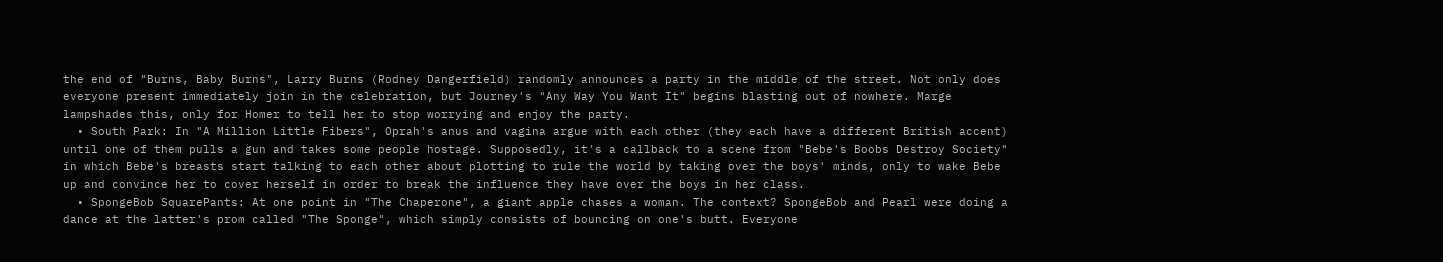the end of "Burns, Baby Burns", Larry Burns (Rodney Dangerfield) randomly announces a party in the middle of the street. Not only does everyone present immediately join in the celebration, but Journey's "Any Way You Want It" begins blasting out of nowhere. Marge lampshades this, only for Homer to tell her to stop worrying and enjoy the party.
  • South Park: In "A Million Little Fibers", Oprah's anus and vagina argue with each other (they each have a different British accent) until one of them pulls a gun and takes some people hostage. Supposedly, it's a callback to a scene from "Bebe's Boobs Destroy Society" in which Bebe's breasts start talking to each other about plotting to rule the world by taking over the boys' minds, only to wake Bebe up and convince her to cover herself in order to break the influence they have over the boys in her class.
  • SpongeBob SquarePants: At one point in "The Chaperone", a giant apple chases a woman. The context? SpongeBob and Pearl were doing a dance at the latter's prom called "The Sponge", which simply consists of bouncing on one's butt. Everyone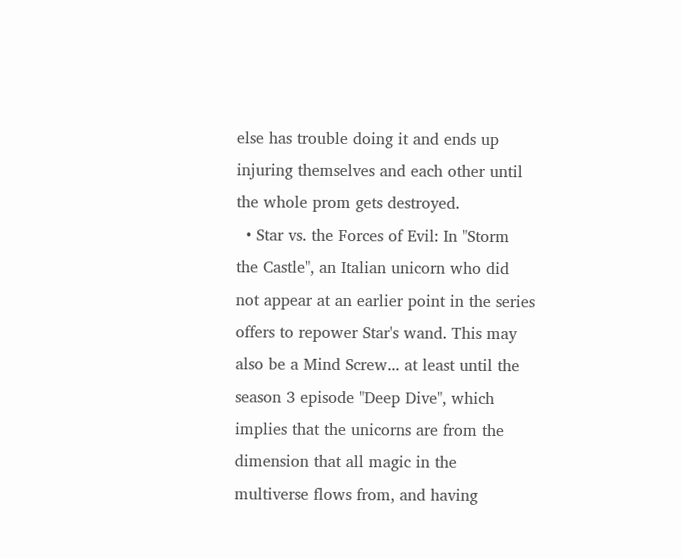else has trouble doing it and ends up injuring themselves and each other until the whole prom gets destroyed.
  • Star vs. the Forces of Evil: In "Storm the Castle", an Italian unicorn who did not appear at an earlier point in the series offers to repower Star's wand. This may also be a Mind Screw... at least until the season 3 episode "Deep Dive", which implies that the unicorns are from the dimension that all magic in the multiverse flows from, and having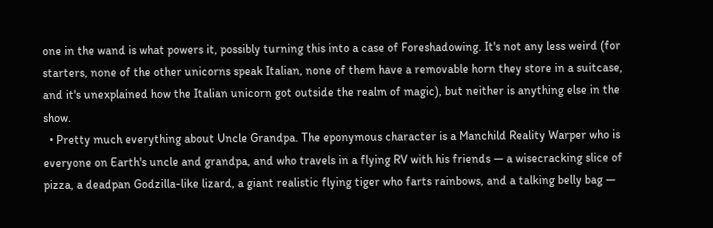one in the wand is what powers it, possibly turning this into a case of Foreshadowing. It's not any less weird (for starters, none of the other unicorns speak Italian, none of them have a removable horn they store in a suitcase, and it's unexplained how the Italian unicorn got outside the realm of magic), but neither is anything else in the show.
  • Pretty much everything about Uncle Grandpa. The eponymous character is a Manchild Reality Warper who is everyone on Earth's uncle and grandpa, and who travels in a flying RV with his friends — a wisecracking slice of pizza, a deadpan Godzilla-like lizard, a giant realistic flying tiger who farts rainbows, and a talking belly bag —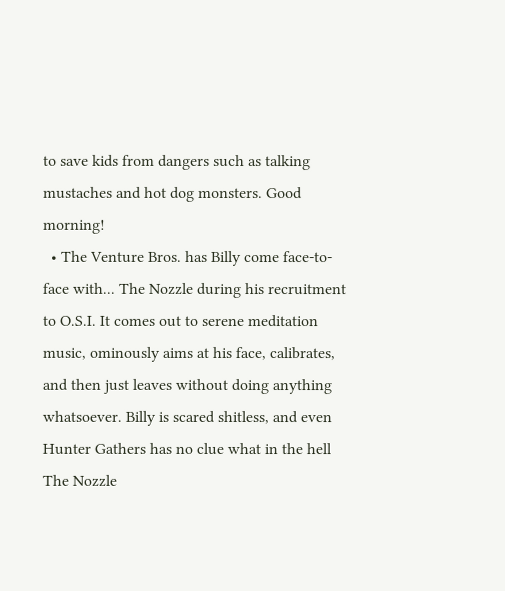to save kids from dangers such as talking mustaches and hot dog monsters. Good morning!
  • The Venture Bros. has Billy come face-to-face with... The Nozzle during his recruitment to O.S.I. It comes out to serene meditation music, ominously aims at his face, calibrates, and then just leaves without doing anything whatsoever. Billy is scared shitless, and even Hunter Gathers has no clue what in the hell The Nozzle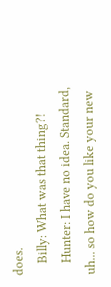does.
    Billy: What was that thing?!
    Hunter: I have no idea. Standard, uh... so how do you like your new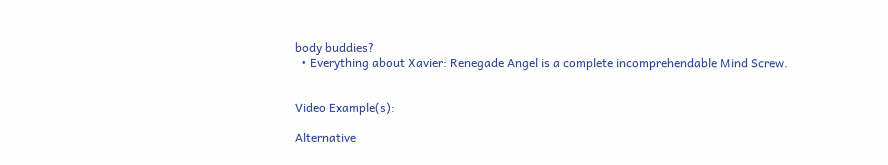body buddies?
  • Everything about Xavier: Renegade Angel is a complete incomprehendable Mind Screw.


Video Example(s):

Alternative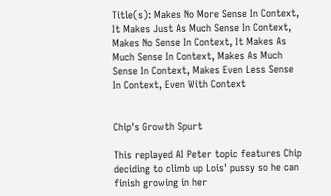Title(s): Makes No More Sense In Context, It Makes Just As Much Sense In Context, Makes No Sense In Context, It Makes As Much Sense In Context, Makes As Much Sense In Context, Makes Even Less Sense In Context, Even With Context


Chip's Growth Spurt

This replayed AI Peter topic features Chip deciding to climb up Lois' pussy so he can finish growing in her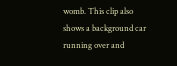womb. This clip also shows a background car running over and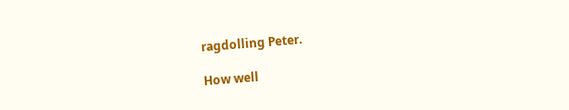ragdolling Peter.

How well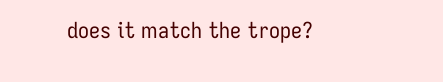does it match the trope?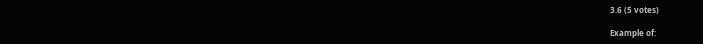3.6 (5 votes)

Example of: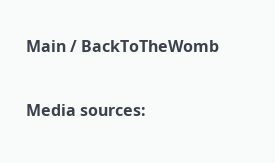Main / BackToTheWomb

Media sources: